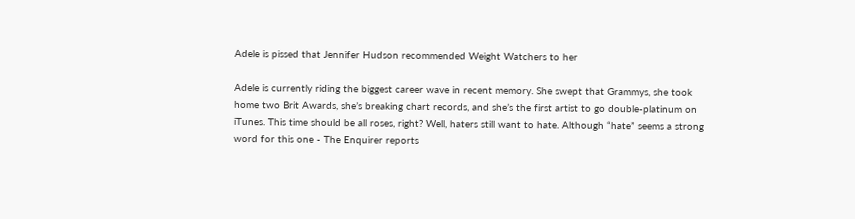Adele is pissed that Jennifer Hudson recommended Weight Watchers to her

Adele is currently riding the biggest career wave in recent memory. She swept that Grammys, she took home two Brit Awards, she’s breaking chart records, and she’s the first artist to go double-platinum on iTunes. This time should be all roses, right? Well, haters still want to hate. Although “hate” seems a strong word for this one - The Enquirer reports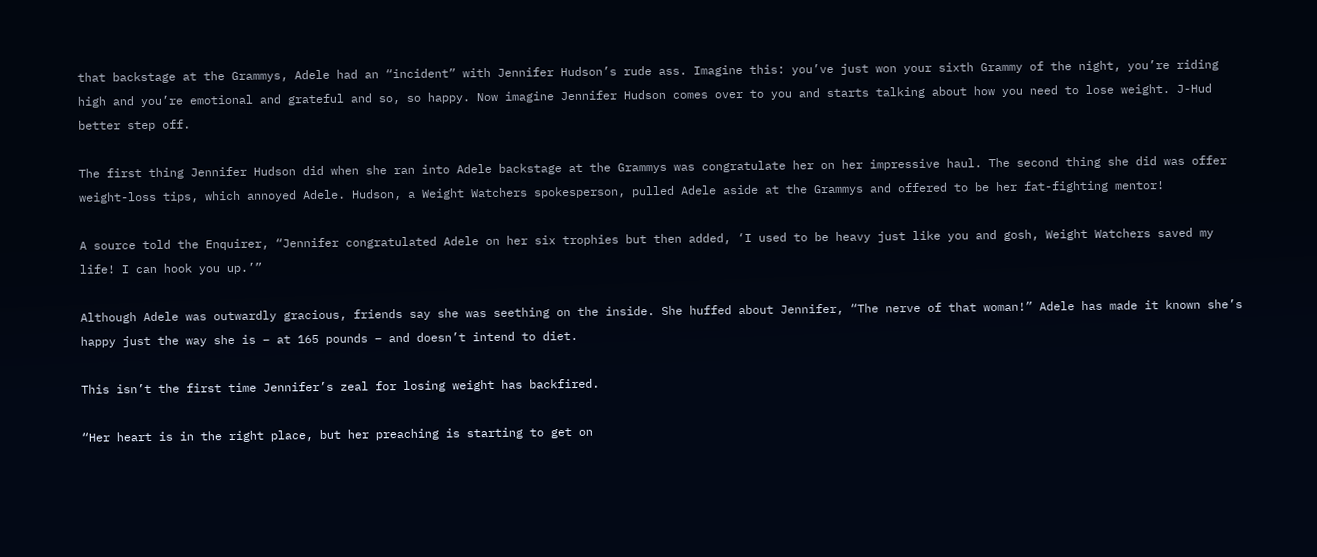that backstage at the Grammys, Adele had an “incident” with Jennifer Hudson’s rude ass. Imagine this: you’ve just won your sixth Grammy of the night, you’re riding high and you’re emotional and grateful and so, so happy. Now imagine Jennifer Hudson comes over to you and starts talking about how you need to lose weight. J-Hud better step off.

The first thing Jennifer Hudson did when she ran into Adele backstage at the Grammys was congratulate her on her impressive haul. The second thing she did was offer weight-loss tips, which annoyed Adele. Hudson, a Weight Watchers spokesperson, pulled Adele aside at the Grammys and offered to be her fat-fighting mentor!

A source told the Enquirer, “Jennifer congratulated Adele on her six trophies but then added, ‘I used to be heavy just like you and gosh, Weight Watchers saved my life! I can hook you up.’”

Although Adele was outwardly gracious, friends say she was seething on the inside. She huffed about Jennifer, “The nerve of that woman!” Adele has made it known she’s happy just the way she is – at 165 pounds – and doesn’t intend to diet.

This isn’t the first time Jennifer’s zeal for losing weight has backfired.

“Her heart is in the right place, but her preaching is starting to get on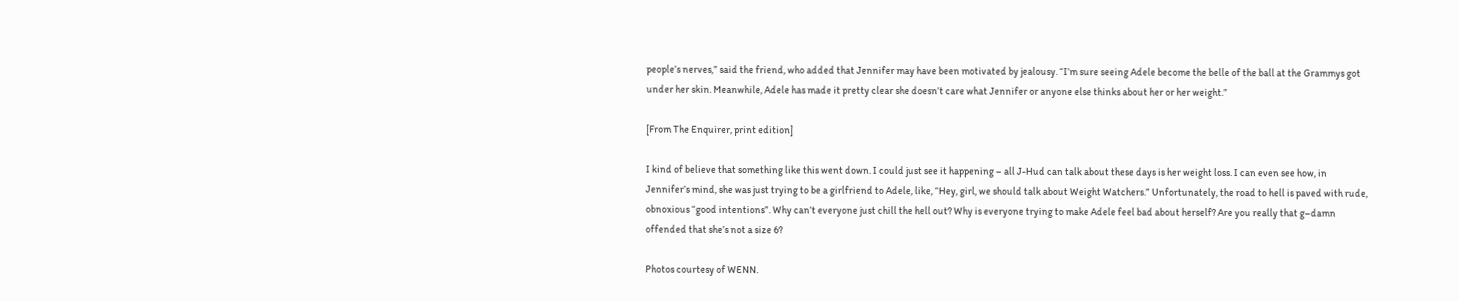people’s nerves,” said the friend, who added that Jennifer may have been motivated by jealousy. “I’m sure seeing Adele become the belle of the ball at the Grammys got under her skin. Meanwhile, Adele has made it pretty clear she doesn’t care what Jennifer or anyone else thinks about her or her weight.”

[From The Enquirer, print edition]

I kind of believe that something like this went down. I could just see it happening – all J-Hud can talk about these days is her weight loss. I can even see how, in Jennifer’s mind, she was just trying to be a girlfriend to Adele, like, “Hey, girl, we should talk about Weight Watchers.” Unfortunately, the road to hell is paved with rude, obnoxious “good intentions”. Why can’t everyone just chill the hell out? Why is everyone trying to make Adele feel bad about herself? Are you really that g–damn offended that she’s not a size 6?

Photos courtesy of WENN.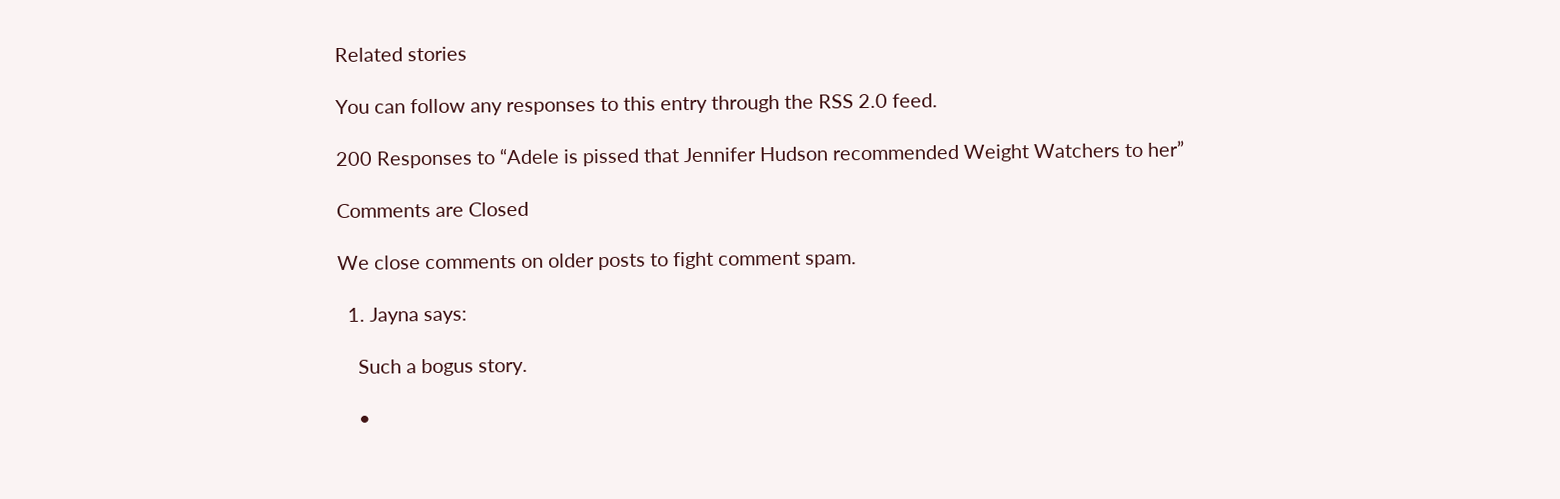Related stories

You can follow any responses to this entry through the RSS 2.0 feed.

200 Responses to “Adele is pissed that Jennifer Hudson recommended Weight Watchers to her”

Comments are Closed

We close comments on older posts to fight comment spam.

  1. Jayna says:

    Such a bogus story.

    •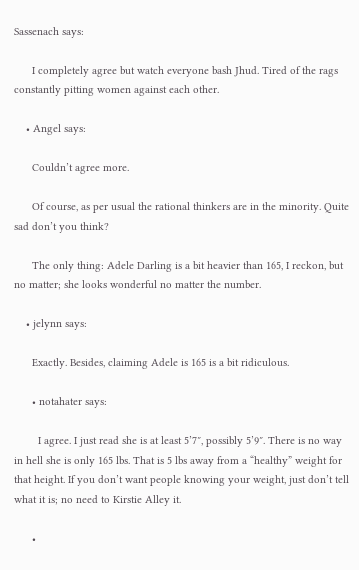Sassenach says:

      I completely agree but watch everyone bash Jhud. Tired of the rags constantly pitting women against each other.

    • Angel says:

      Couldn’t agree more.

      Of course, as per usual the rational thinkers are in the minority. Quite sad don’t you think?

      The only thing: Adele Darling is a bit heavier than 165, I reckon, but no matter; she looks wonderful no matter the number.

    • jelynn says:

      Exactly. Besides, claiming Adele is 165 is a bit ridiculous.

      • notahater says:

        I agree. I just read she is at least 5’7″, possibly 5’9″. There is no way in hell she is only 165 lbs. That is 5 lbs away from a “healthy” weight for that height. If you don’t want people knowing your weight, just don’t tell what it is; no need to Kirstie Alley it.

      •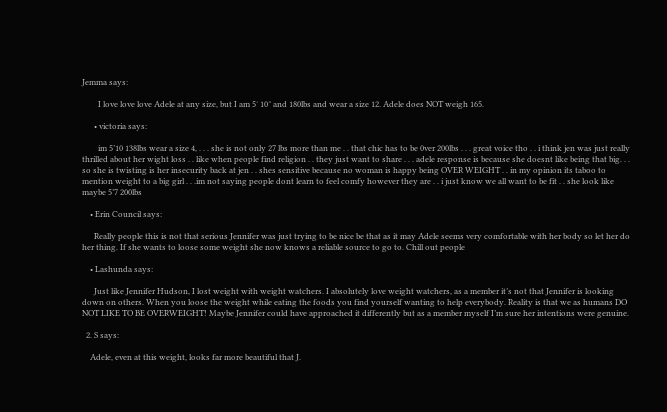Jemma says:

        I love love love Adele at any size, but I am 5′ 10″ and 180lbs and wear a size 12. Adele does NOT weigh 165.

      • victoria says:

        im 5’10 138lbs wear a size 4, . . . she is not only 27 lbs more than me . . that chic has to be 0ver 200lbs . . . great voice tho . . i think jen was just really thrilled about her wight loss . . like when people find religion . . they just want to share . . . adele response is because she doesnt like being that big. . . so she is twisting is her insecurity back at jen . . shes sensitive because no woman is happy being OVER WEIGHT . . in my opinion its taboo to mention weight to a big girl . . .im not saying people dont learn to feel comfy however they are . . i just know we all want to be fit . . she look like maybe 5’7 200lbs

    • Erin Council says:

      Really people this is not that serious Jennifer was just trying to be nice be that as it may Adele seems very comfortable with her body so let her do her thing. If she wants to loose some weight she now knows a reliable source to go to. Chill out people

    • Lashunda says:

      Just like Jennifer Hudson, I lost weight with weight watchers. I absolutely love weight watchers, as a member it’s not that Jennifer is looking down on others. When you loose the weight while eating the foods you find yourself wanting to help everybody. Reality is that we as humans DO NOT LIKE TO BE OVERWEIGHT! Maybe Jennifer could have approached it differently but as a member myself I’m sure her intentions were genuine.

  2. S says:

    Adele, even at this weight, looks far more beautiful that J.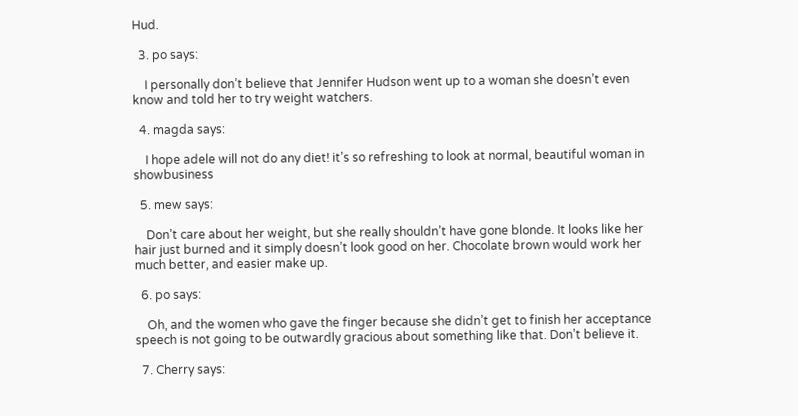Hud.

  3. po says:

    I personally don’t believe that Jennifer Hudson went up to a woman she doesn’t even know and told her to try weight watchers.

  4. magda says:

    I hope adele will not do any diet! it’s so refreshing to look at normal, beautiful woman in showbusiness

  5. mew says:

    Don’t care about her weight, but she really shouldn’t have gone blonde. It looks like her hair just burned and it simply doesn’t look good on her. Chocolate brown would work her much better, and easier make up.

  6. po says:

    Oh, and the women who gave the finger because she didn’t get to finish her acceptance speech is not going to be outwardly gracious about something like that. Don’t believe it.

  7. Cherry says: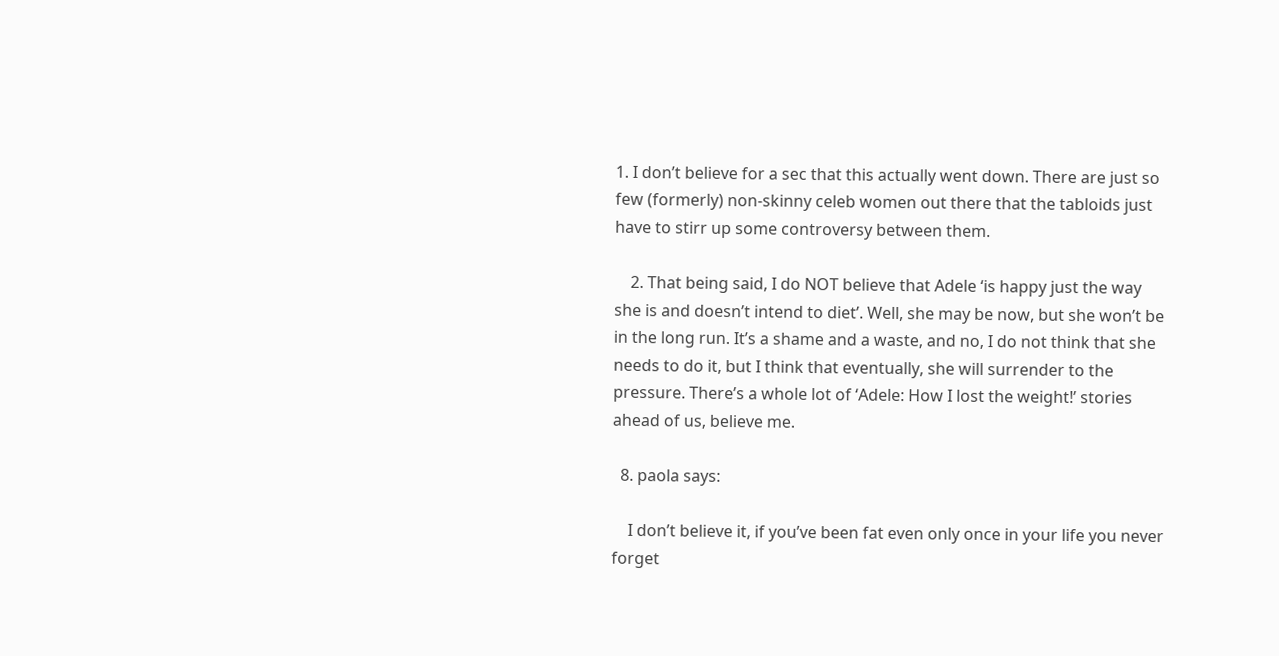1. I don’t believe for a sec that this actually went down. There are just so few (formerly) non-skinny celeb women out there that the tabloids just have to stirr up some controversy between them.

    2. That being said, I do NOT believe that Adele ‘is happy just the way she is and doesn’t intend to diet’. Well, she may be now, but she won’t be in the long run. It’s a shame and a waste, and no, I do not think that she needs to do it, but I think that eventually, she will surrender to the pressure. There’s a whole lot of ‘Adele: How I lost the weight!’ stories ahead of us, believe me.

  8. paola says:

    I don’t believe it, if you’ve been fat even only once in your life you never forget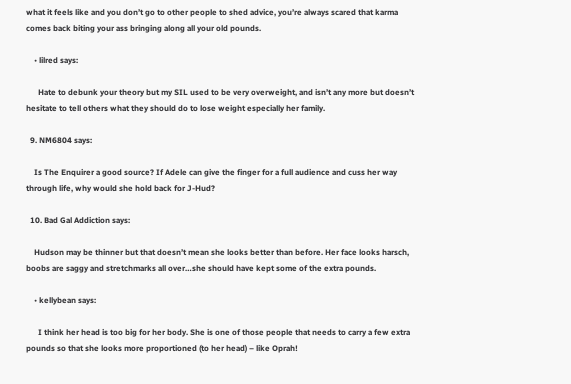what it feels like and you don’t go to other people to shed advice, you’re always scared that karma comes back biting your ass bringing along all your old pounds.

    • lilred says:

      Hate to debunk your theory but my SIL used to be very overweight, and isn’t any more but doesn’t hesitate to tell others what they should do to lose weight especially her family.

  9. NM6804 says:

    Is The Enquirer a good source? If Adele can give the finger for a full audience and cuss her way through life, why would she hold back for J-Hud?

  10. Bad Gal Addiction says:

    Hudson may be thinner but that doesn’t mean she looks better than before. Her face looks harsch, boobs are saggy and stretchmarks all over…she should have kept some of the extra pounds.

    • kellybean says:

      I think her head is too big for her body. She is one of those people that needs to carry a few extra pounds so that she looks more proportioned (to her head) – like Oprah!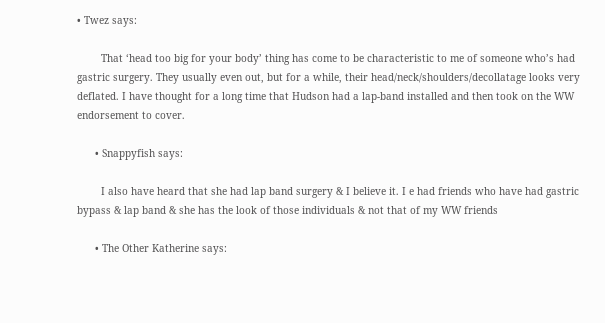• Twez says:

        That ‘head too big for your body’ thing has come to be characteristic to me of someone who’s had gastric surgery. They usually even out, but for a while, their head/neck/shoulders/decollatage looks very deflated. I have thought for a long time that Hudson had a lap-band installed and then took on the WW endorsement to cover.

      • Snappyfish says:

        I also have heard that she had lap band surgery & I believe it. I e had friends who have had gastric bypass & lap band & she has the look of those individuals & not that of my WW friends

      • The Other Katherine says: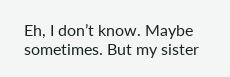Eh, I don’t know. Maybe sometimes. But my sister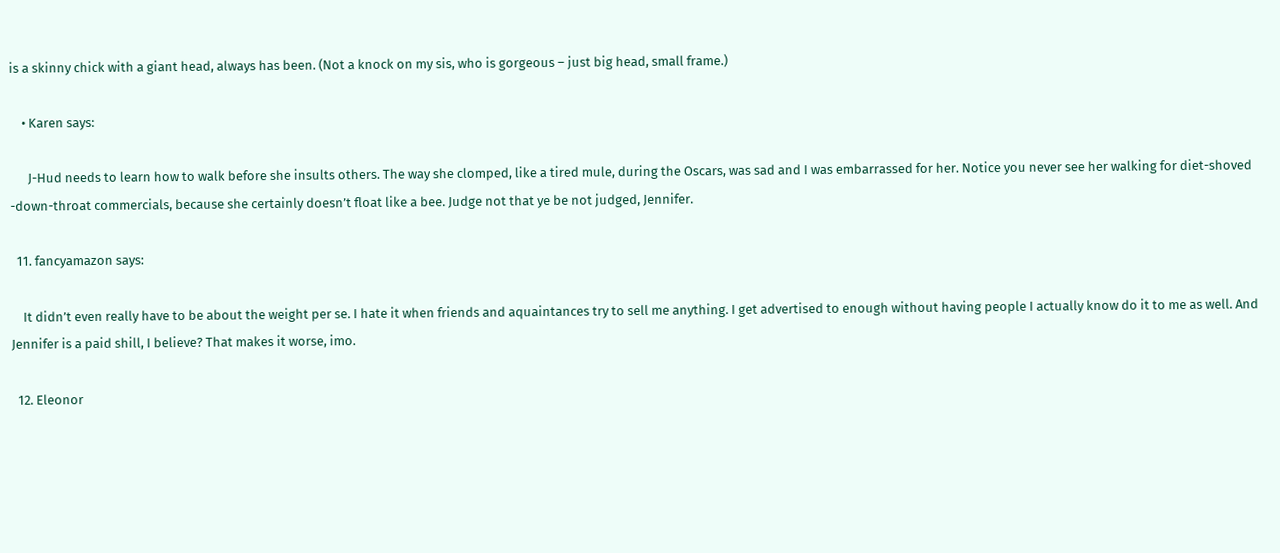is a skinny chick with a giant head, always has been. (Not a knock on my sis, who is gorgeous – just big head, small frame.)

    • Karen says:

      J-Hud needs to learn how to walk before she insults others. The way she clomped, like a tired mule, during the Oscars, was sad and I was embarrassed for her. Notice you never see her walking for diet-shoved -down-throat commercials, because she certainly doesn’t float like a bee. Judge not that ye be not judged, Jennifer.

  11. fancyamazon says:

    It didn’t even really have to be about the weight per se. I hate it when friends and aquaintances try to sell me anything. I get advertised to enough without having people I actually know do it to me as well. And Jennifer is a paid shill, I believe? That makes it worse, imo.

  12. Eleonor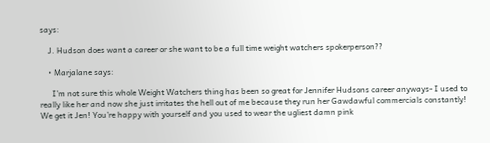says:

    J. Hudson does want a career or she want to be a full time weight watchers spokerperson??

    • Marjalane says:

      I’m not sure this whole Weight Watchers thing has been so great for Jennifer Hudsons career anyways- I used to really like her and now she just irritates the hell out of me because they run her Gawdawful commercials constantly! We get it Jen! You’re happy with yourself and you used to wear the ugliest damn pink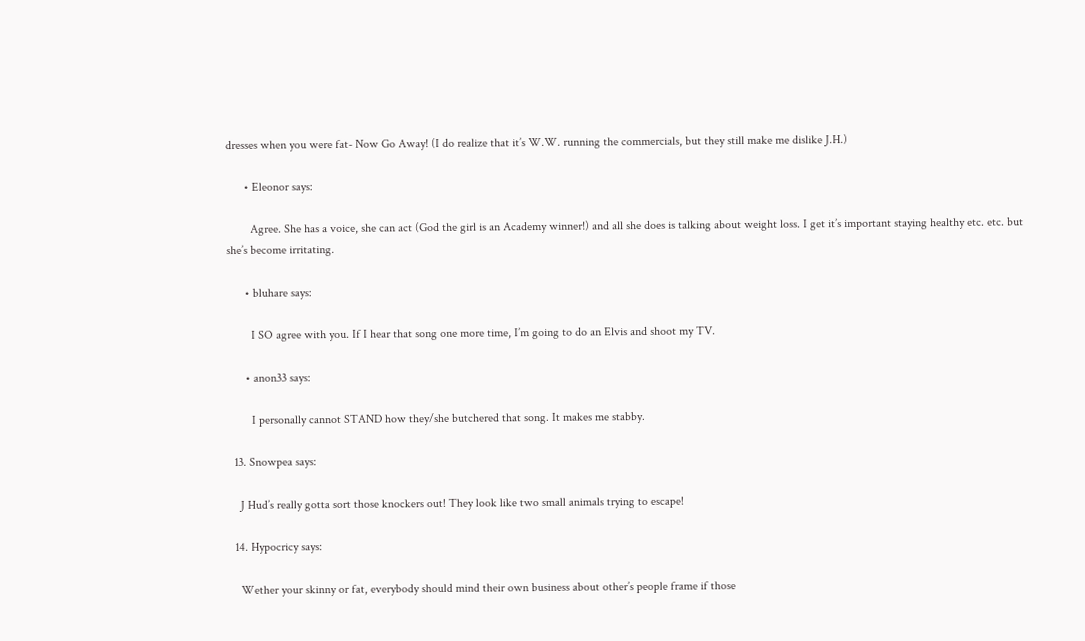dresses when you were fat- Now Go Away! (I do realize that it’s W.W. running the commercials, but they still make me dislike J.H.)

      • Eleonor says:

        Agree. She has a voice, she can act (God the girl is an Academy winner!) and all she does is talking about weight loss. I get it’s important staying healthy etc. etc. but she’s become irritating.

      • bluhare says:

        I SO agree with you. If I hear that song one more time, I’m going to do an Elvis and shoot my TV.

      • anon33 says:

        I personally cannot STAND how they/she butchered that song. It makes me stabby.

  13. Snowpea says:

    J Hud’s really gotta sort those knockers out! They look like two small animals trying to escape!

  14. Hypocricy says:

    Wether your skinny or fat, everybody should mind their own business about other’s people frame if those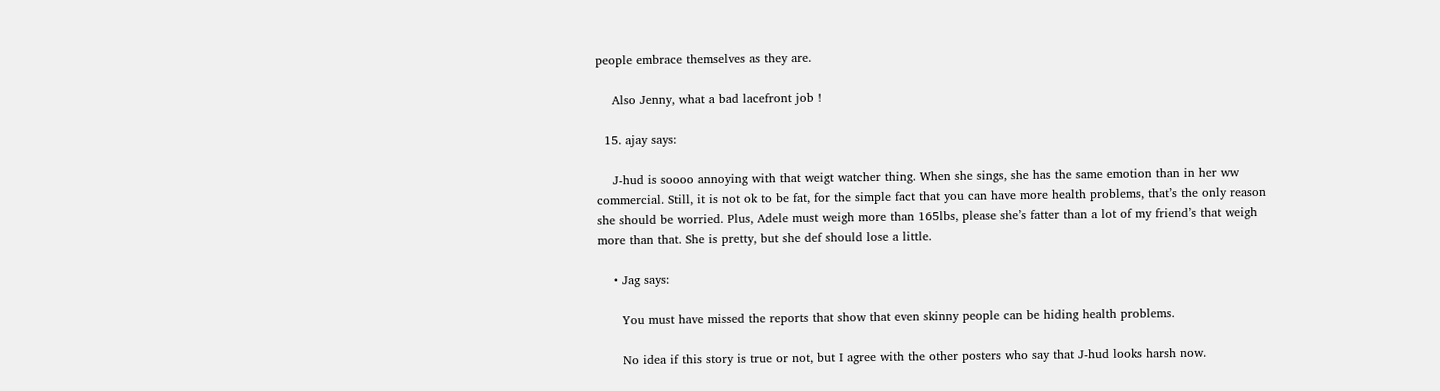people embrace themselves as they are.

    Also Jenny, what a bad lacefront job !

  15. ajay says:

    J-hud is soooo annoying with that weigt watcher thing. When she sings, she has the same emotion than in her ww commercial. Still, it is not ok to be fat, for the simple fact that you can have more health problems, that’s the only reason she should be worried. Plus, Adele must weigh more than 165lbs, please she’s fatter than a lot of my friend’s that weigh more than that. She is pretty, but she def should lose a little.

    • Jag says:

      You must have missed the reports that show that even skinny people can be hiding health problems.

      No idea if this story is true or not, but I agree with the other posters who say that J-hud looks harsh now.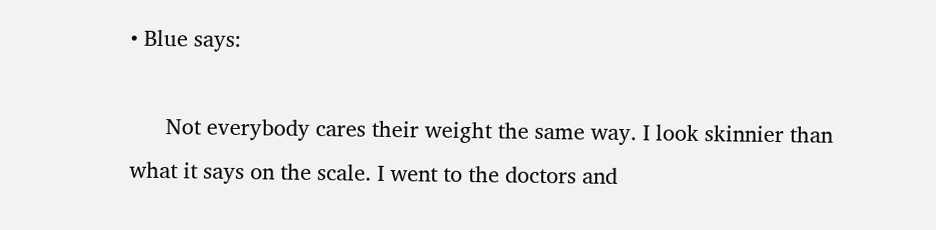• Blue says:

      Not everybody cares their weight the same way. I look skinnier than what it says on the scale. I went to the doctors and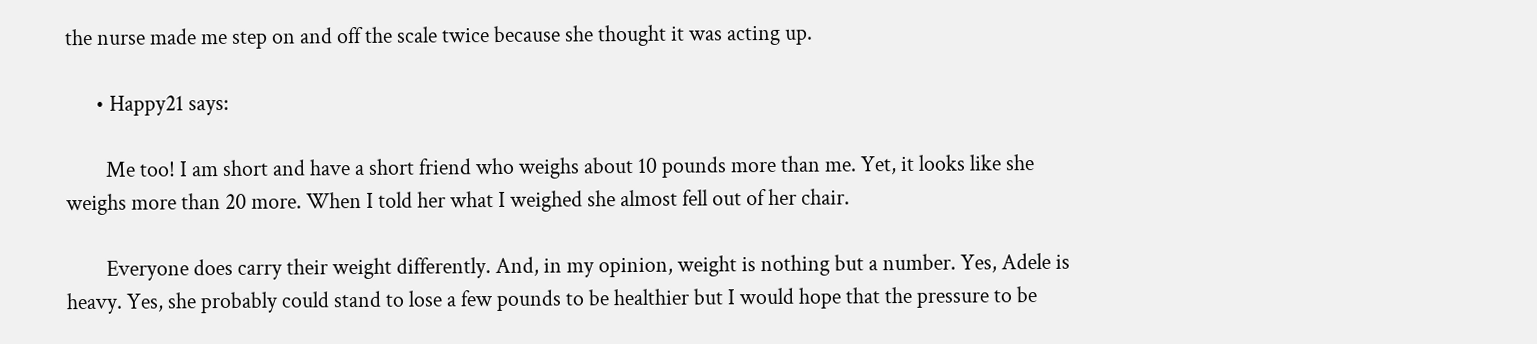the nurse made me step on and off the scale twice because she thought it was acting up.

      • Happy21 says:

        Me too! I am short and have a short friend who weighs about 10 pounds more than me. Yet, it looks like she weighs more than 20 more. When I told her what I weighed she almost fell out of her chair.

        Everyone does carry their weight differently. And, in my opinion, weight is nothing but a number. Yes, Adele is heavy. Yes, she probably could stand to lose a few pounds to be healthier but I would hope that the pressure to be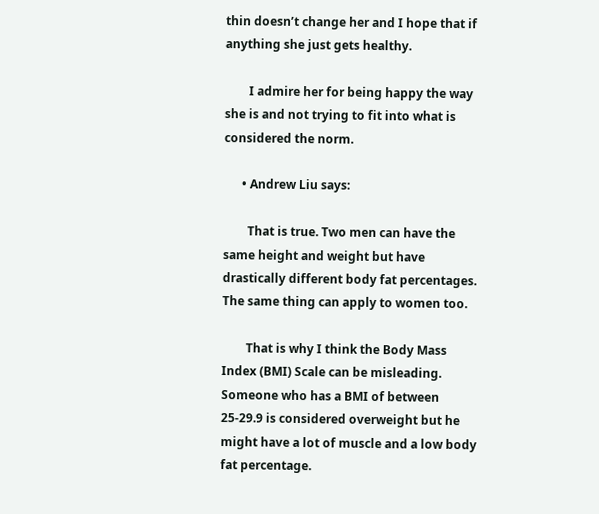thin doesn’t change her and I hope that if anything she just gets healthy.

        I admire her for being happy the way she is and not trying to fit into what is considered the norm.

      • Andrew Liu says:

        That is true. Two men can have the same height and weight but have drastically different body fat percentages. The same thing can apply to women too.

        That is why I think the Body Mass Index (BMI) Scale can be misleading. Someone who has a BMI of between 25-29.9 is considered overweight but he might have a lot of muscle and a low body fat percentage.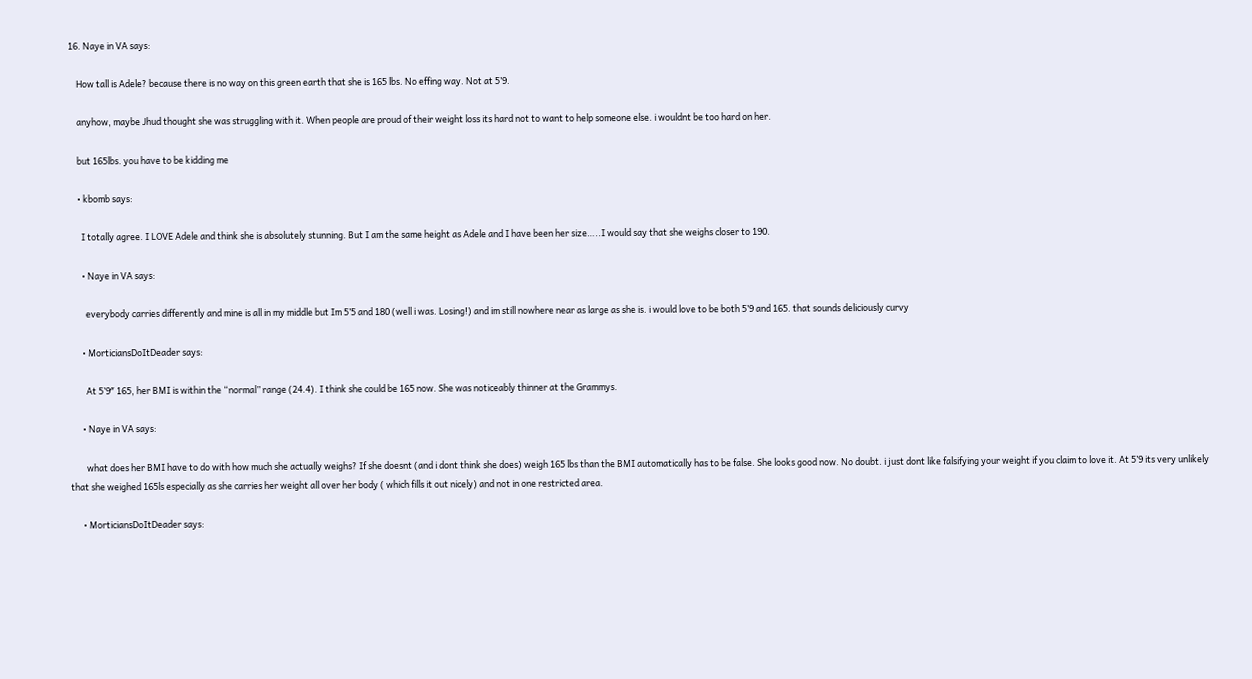16. Naye in VA says:

    How tall is Adele? because there is no way on this green earth that she is 165 lbs. No effing way. Not at 5’9.

    anyhow, maybe Jhud thought she was struggling with it. When people are proud of their weight loss its hard not to want to help someone else. i wouldnt be too hard on her.

    but 165lbs. you have to be kidding me

    • kbomb says:

      I totally agree. I LOVE Adele and think she is absolutely stunning. But I am the same height as Adele and I have been her size…..I would say that she weighs closer to 190.

      • Naye in VA says:

        everybody carries differently and mine is all in my middle but Im 5’5 and 180 (well i was. Losing!) and im still nowhere near as large as she is. i would love to be both 5’9 and 165. that sounds deliciously curvy

      • MorticiansDoItDeader says:

        At 5’9″ 165, her BMI is within the “normal” range (24.4). I think she could be 165 now. She was noticeably thinner at the Grammys.

      • Naye in VA says:

        what does her BMI have to do with how much she actually weighs? If she doesnt (and i dont think she does) weigh 165 lbs than the BMI automatically has to be false. She looks good now. No doubt. i just dont like falsifying your weight if you claim to love it. At 5’9 its very unlikely that she weighed 165ls especially as she carries her weight all over her body ( which fills it out nicely) and not in one restricted area.

      • MorticiansDoItDeader says: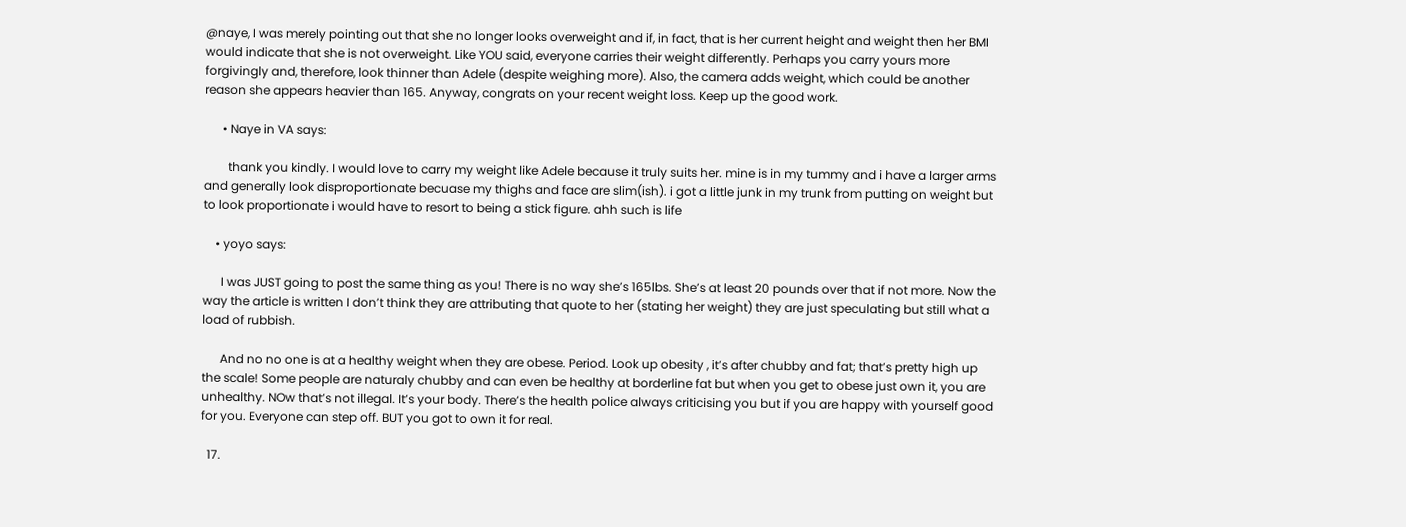@naye, I was merely pointing out that she no longer looks overweight and if, in fact, that is her current height and weight then her BMI would indicate that she is not overweight. Like YOU said, everyone carries their weight differently. Perhaps you carry yours more forgivingly and, therefore, look thinner than Adele (despite weighing more). Also, the camera adds weight, which could be another reason she appears heavier than 165. Anyway, congrats on your recent weight loss. Keep up the good work.

      • Naye in VA says:

        thank you kindly. I would love to carry my weight like Adele because it truly suits her. mine is in my tummy and i have a larger arms and generally look disproportionate becuase my thighs and face are slim(ish). i got a little junk in my trunk from putting on weight but to look proportionate i would have to resort to being a stick figure. ahh such is life

    • yoyo says:

      I was JUST going to post the same thing as you! There is no way she’s 165lbs. She’s at least 20 pounds over that if not more. Now the way the article is written I don’t think they are attributing that quote to her (stating her weight) they are just speculating but still what a load of rubbish.

      And no no one is at a healthy weight when they are obese. Period. Look up obesity , it’s after chubby and fat; that’s pretty high up the scale! Some people are naturaly chubby and can even be healthy at borderline fat but when you get to obese just own it, you are unhealthy. NOw that’s not illegal. It’s your body. There’s the health police always criticising you but if you are happy with yourself good for you. Everyone can step off. BUT you got to own it for real.

  17.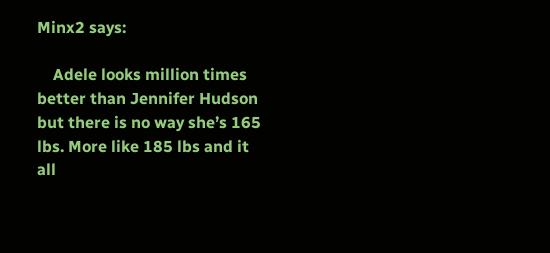Minx2 says:

    Adele looks million times better than Jennifer Hudson but there is no way she’s 165 lbs. More like 185 lbs and it all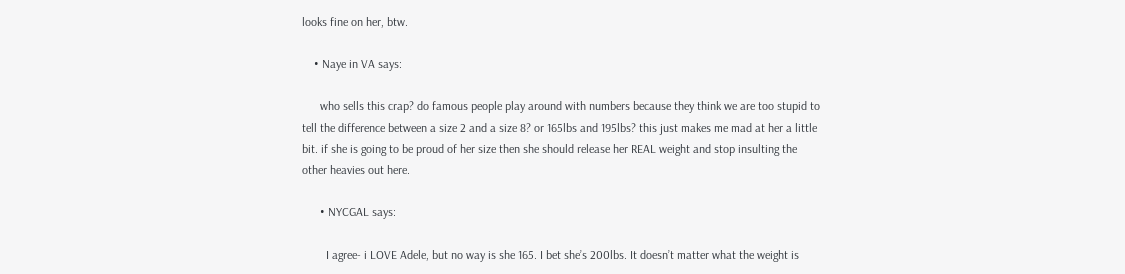looks fine on her, btw.

    • Naye in VA says:

      who sells this crap? do famous people play around with numbers because they think we are too stupid to tell the difference between a size 2 and a size 8? or 165lbs and 195lbs? this just makes me mad at her a little bit. if she is going to be proud of her size then she should release her REAL weight and stop insulting the other heavies out here.

      • NYCGAL says:

        I agree- i LOVE Adele, but no way is she 165. I bet she’s 200lbs. It doesn’t matter what the weight is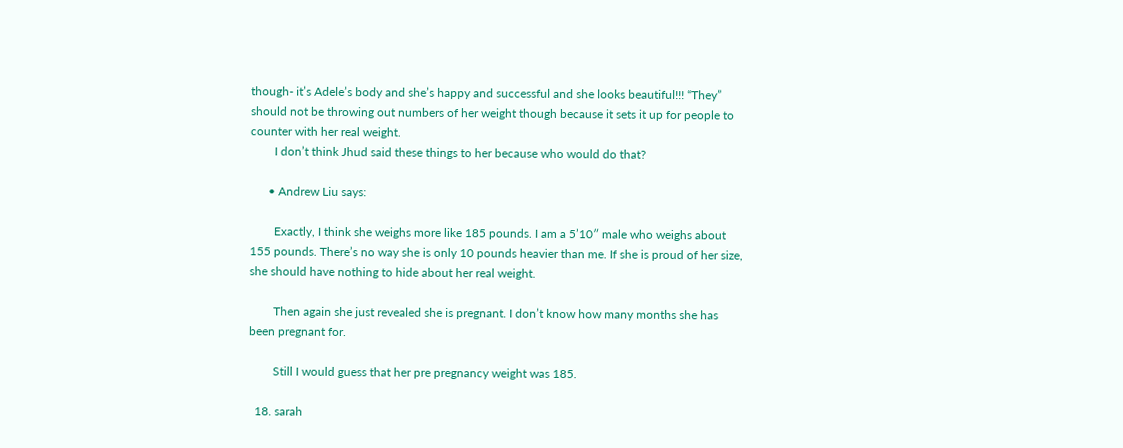though- it’s Adele’s body and she’s happy and successful and she looks beautiful!!! “They” should not be throwing out numbers of her weight though because it sets it up for people to counter with her real weight.
        I don’t think Jhud said these things to her because who would do that?

      • Andrew Liu says:

        Exactly, I think she weighs more like 185 pounds. I am a 5’10″ male who weighs about 155 pounds. There’s no way she is only 10 pounds heavier than me. If she is proud of her size, she should have nothing to hide about her real weight.

        Then again she just revealed she is pregnant. I don’t know how many months she has been pregnant for.

        Still I would guess that her pre pregnancy weight was 185.

  18. sarah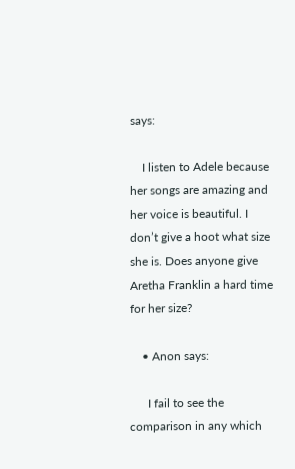says:

    I listen to Adele because her songs are amazing and her voice is beautiful. I don’t give a hoot what size she is. Does anyone give Aretha Franklin a hard time for her size?

    • Anon says:

      I fail to see the comparison in any which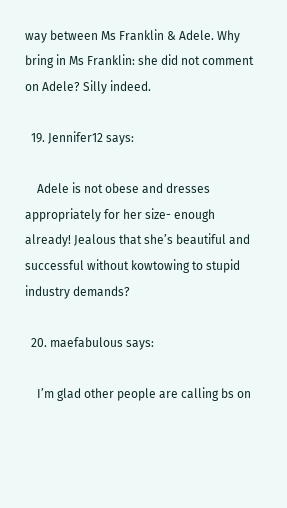way between Ms Franklin & Adele. Why bring in Ms Franklin: she did not comment on Adele? Silly indeed.

  19. Jennifer12 says:

    Adele is not obese and dresses appropriately for her size- enough already! Jealous that she’s beautiful and successful without kowtowing to stupid industry demands?

  20. maefabulous says:

    I’m glad other people are calling bs on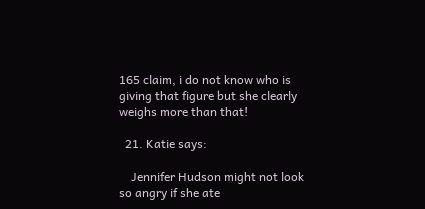165 claim, i do not know who is giving that figure but she clearly weighs more than that!

  21. Katie says:

    Jennifer Hudson might not look so angry if she ate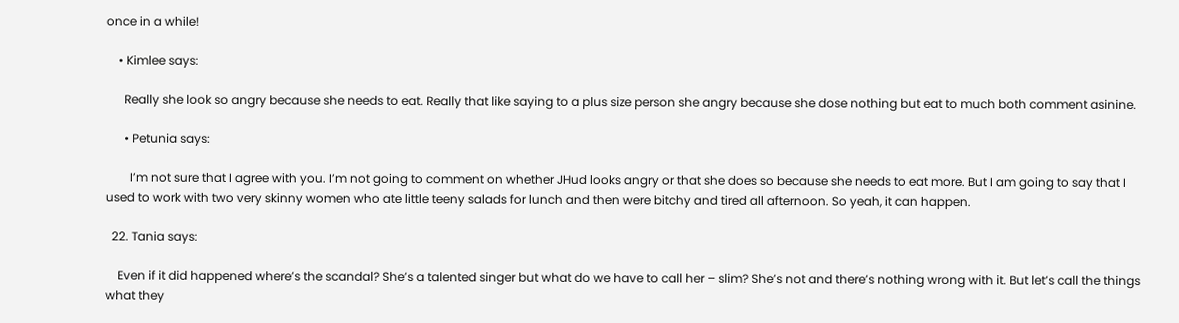once in a while!

    • Kimlee says:

      Really she look so angry because she needs to eat. Really that like saying to a plus size person she angry because she dose nothing but eat to much both comment asinine.

      • Petunia says:

        I’m not sure that I agree with you. I’m not going to comment on whether JHud looks angry or that she does so because she needs to eat more. But I am going to say that I used to work with two very skinny women who ate little teeny salads for lunch and then were bitchy and tired all afternoon. So yeah, it can happen.

  22. Tania says:

    Even if it did happened where’s the scandal? She’s a talented singer but what do we have to call her – slim? She’s not and there’s nothing wrong with it. But let’s call the things what they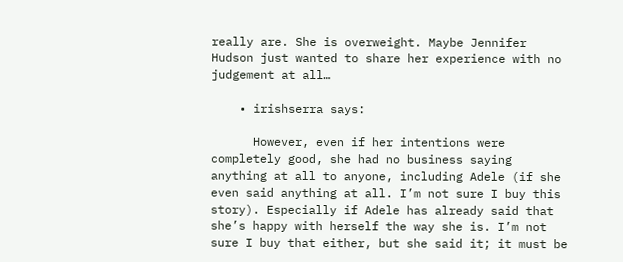really are. She is overweight. Maybe Jennifer Hudson just wanted to share her experience with no judgement at all…

    • irishserra says:

      However, even if her intentions were completely good, she had no business saying anything at all to anyone, including Adele (if she even said anything at all. I’m not sure I buy this story). Especially if Adele has already said that she’s happy with herself the way she is. I’m not sure I buy that either, but she said it; it must be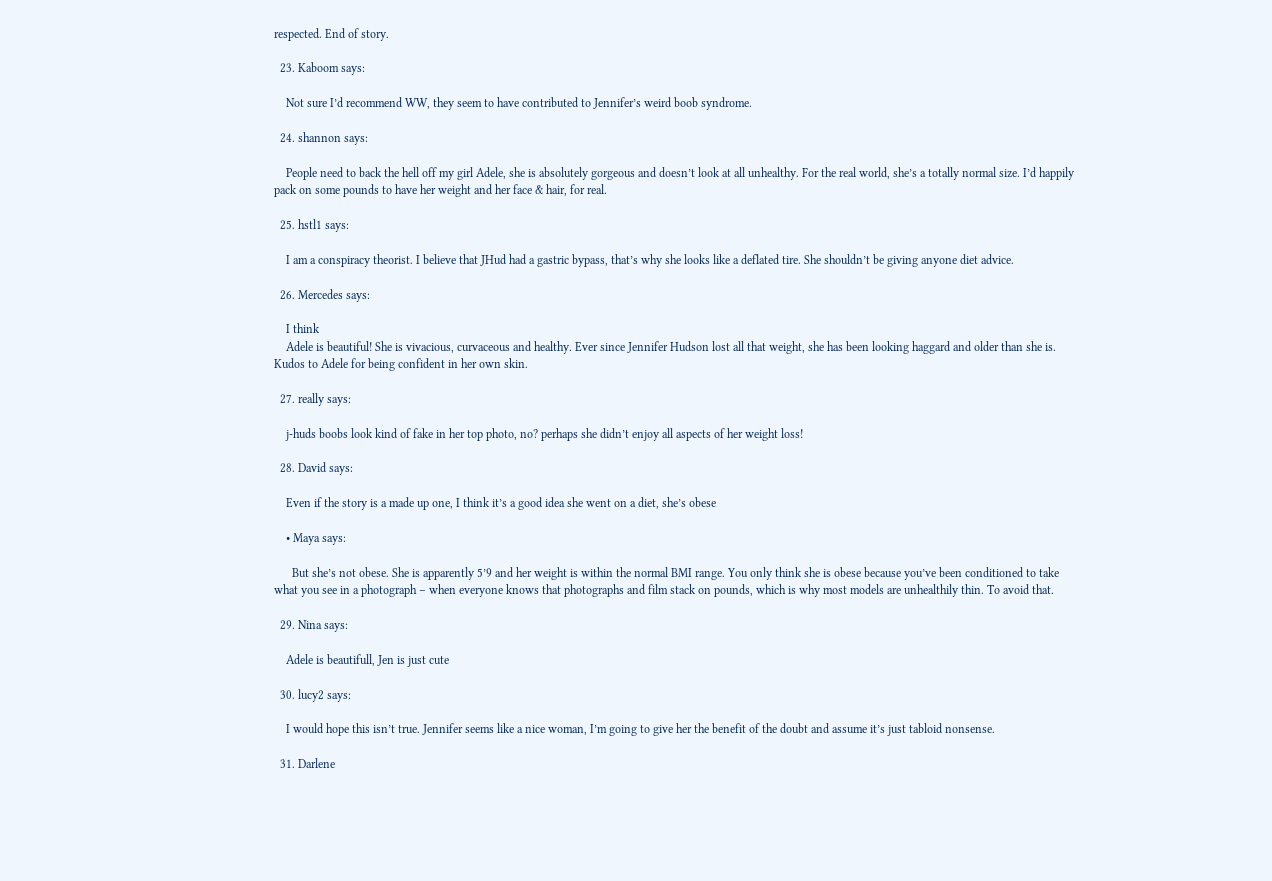respected. End of story.

  23. Kaboom says:

    Not sure I’d recommend WW, they seem to have contributed to Jennifer’s weird boob syndrome.

  24. shannon says:

    People need to back the hell off my girl Adele, she is absolutely gorgeous and doesn’t look at all unhealthy. For the real world, she’s a totally normal size. I’d happily pack on some pounds to have her weight and her face & hair, for real.

  25. hstl1 says:

    I am a conspiracy theorist. I believe that JHud had a gastric bypass, that’s why she looks like a deflated tire. She shouldn’t be giving anyone diet advice.

  26. Mercedes says:

    I think
    Adele is beautiful! She is vivacious, curvaceous and healthy. Ever since Jennifer Hudson lost all that weight, she has been looking haggard and older than she is. Kudos to Adele for being confident in her own skin.

  27. really says:

    j-huds boobs look kind of fake in her top photo, no? perhaps she didn’t enjoy all aspects of her weight loss!

  28. David says:

    Even if the story is a made up one, I think it’s a good idea she went on a diet, she’s obese

    • Maya says:

      But she’s not obese. She is apparently 5’9 and her weight is within the normal BMI range. You only think she is obese because you’ve been conditioned to take what you see in a photograph – when everyone knows that photographs and film stack on pounds, which is why most models are unhealthily thin. To avoid that.

  29. Nina says:

    Adele is beautifull, Jen is just cute

  30. lucy2 says:

    I would hope this isn’t true. Jennifer seems like a nice woman, I’m going to give her the benefit of the doubt and assume it’s just tabloid nonsense.

  31. Darlene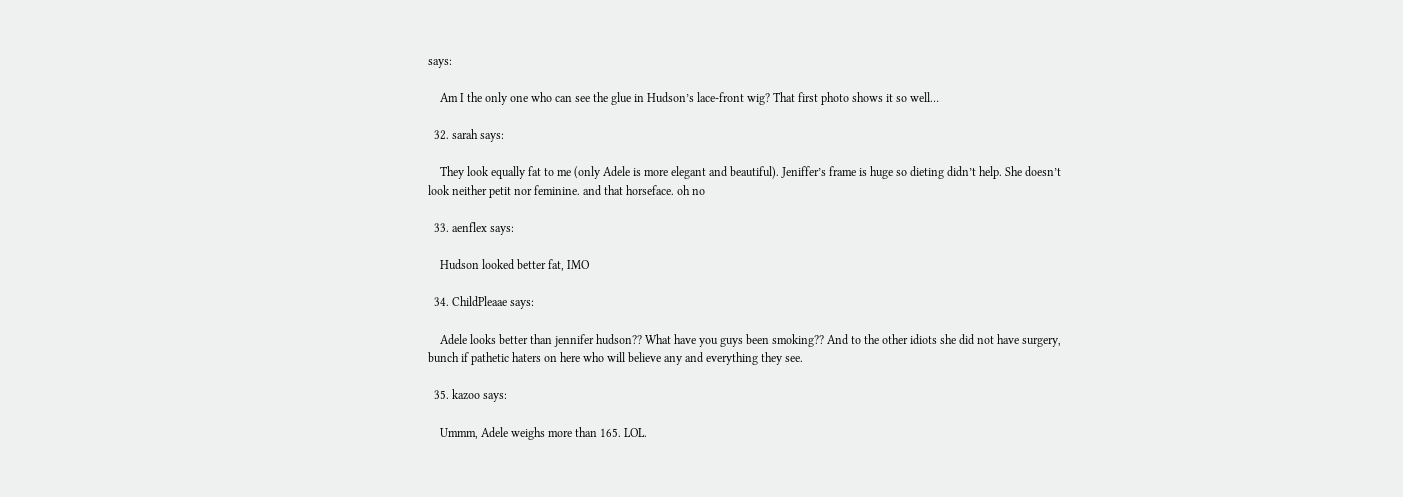says:

    Am I the only one who can see the glue in Hudson’s lace-front wig? That first photo shows it so well…

  32. sarah says:

    They look equally fat to me (only Adele is more elegant and beautiful). Jeniffer’s frame is huge so dieting didn’t help. She doesn’t look neither petit nor feminine. and that horseface. oh no

  33. aenflex says:

    Hudson looked better fat, IMO

  34. ChildPleaae says:

    Adele looks better than jennifer hudson?? What have you guys been smoking?? And to the other idiots she did not have surgery, bunch if pathetic haters on here who will believe any and everything they see.

  35. kazoo says:

    Ummm, Adele weighs more than 165. LOL.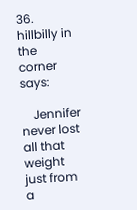36. hillbilly in the corner says:

    Jennifer never lost all that weight just from a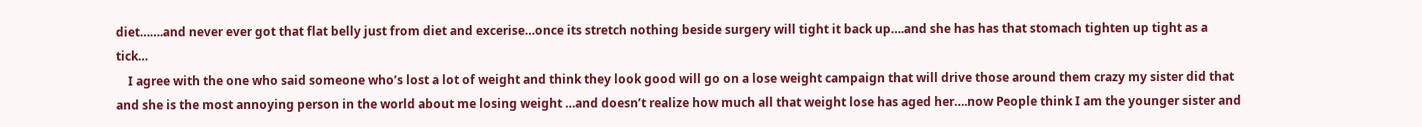diet…….and never ever got that flat belly just from diet and excerise…once its stretch nothing beside surgery will tight it back up….and she has has that stomach tighten up tight as a tick…
    I agree with the one who said someone who’s lost a lot of weight and think they look good will go on a lose weight campaign that will drive those around them crazy my sister did that and she is the most annoying person in the world about me losing weight …and doesn’t realize how much all that weight lose has aged her….now People think I am the younger sister and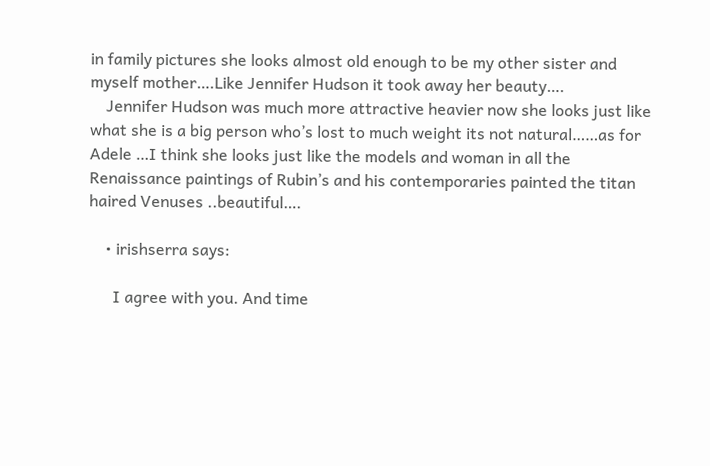in family pictures she looks almost old enough to be my other sister and myself mother….Like Jennifer Hudson it took away her beauty….
    Jennifer Hudson was much more attractive heavier now she looks just like what she is a big person who’s lost to much weight its not natural……as for Adele …I think she looks just like the models and woman in all the Renaissance paintings of Rubin’s and his contemporaries painted the titan haired Venuses ..beautiful….

    • irishserra says:

      I agree with you. And time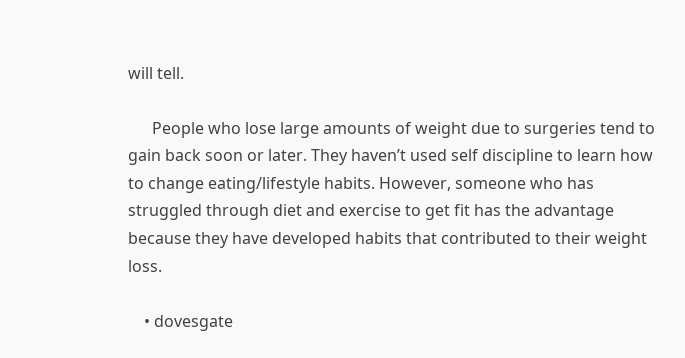will tell.

      People who lose large amounts of weight due to surgeries tend to gain back soon or later. They haven’t used self discipline to learn how to change eating/lifestyle habits. However, someone who has struggled through diet and exercise to get fit has the advantage because they have developed habits that contributed to their weight loss.

    • dovesgate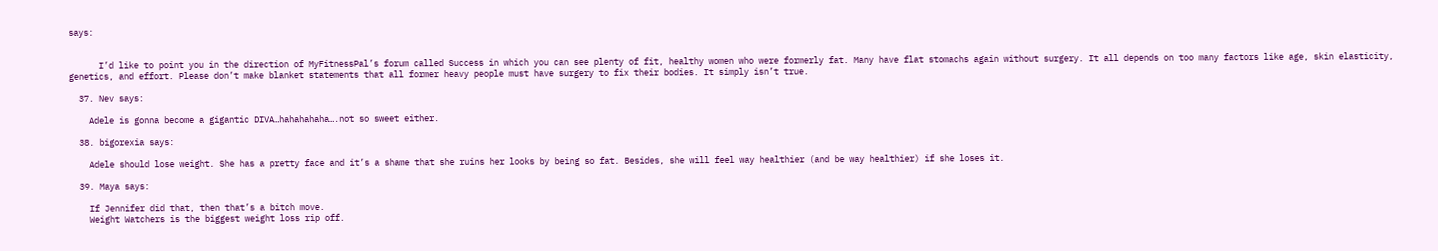says:


      I’d like to point you in the direction of MyFitnessPal’s forum called Success in which you can see plenty of fit, healthy women who were formerly fat. Many have flat stomachs again without surgery. It all depends on too many factors like age, skin elasticity, genetics, and effort. Please don’t make blanket statements that all former heavy people must have surgery to fix their bodies. It simply isn’t true.

  37. Nev says:

    Adele is gonna become a gigantic DIVA…hahahahaha….not so sweet either.

  38. bigorexia says:

    Adele should lose weight. She has a pretty face and it’s a shame that she ruins her looks by being so fat. Besides, she will feel way healthier (and be way healthier) if she loses it.

  39. Maya says:

    If Jennifer did that, then that’s a bitch move.
    Weight Watchers is the biggest weight loss rip off.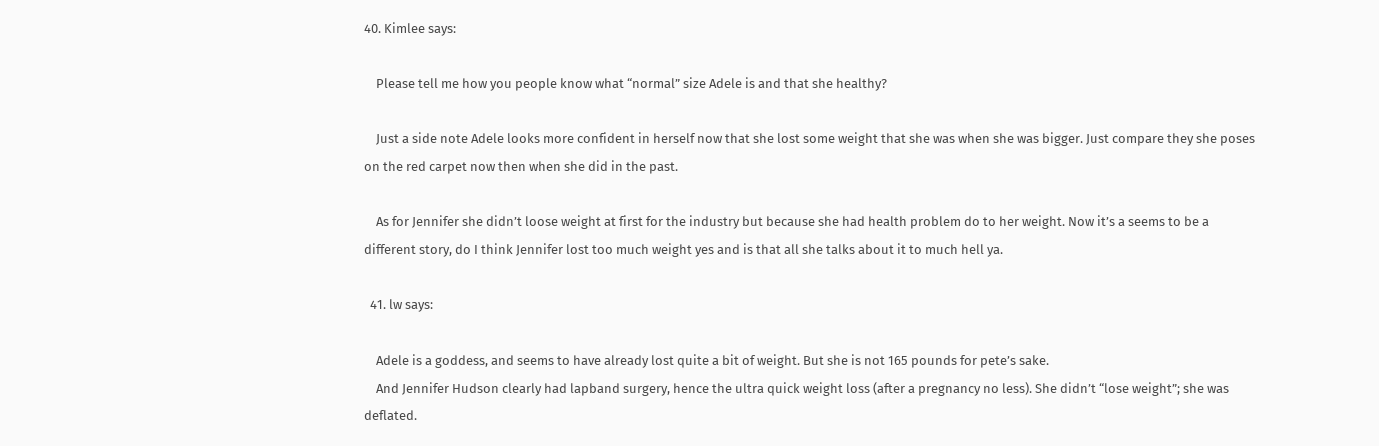40. Kimlee says:

    Please tell me how you people know what “normal” size Adele is and that she healthy?

    Just a side note Adele looks more confident in herself now that she lost some weight that she was when she was bigger. Just compare they she poses on the red carpet now then when she did in the past.

    As for Jennifer she didn’t loose weight at first for the industry but because she had health problem do to her weight. Now it’s a seems to be a different story, do I think Jennifer lost too much weight yes and is that all she talks about it to much hell ya.

  41. lw says:

    Adele is a goddess, and seems to have already lost quite a bit of weight. But she is not 165 pounds for pete’s sake.
    And Jennifer Hudson clearly had lapband surgery, hence the ultra quick weight loss (after a pregnancy no less). She didn’t “lose weight”; she was deflated.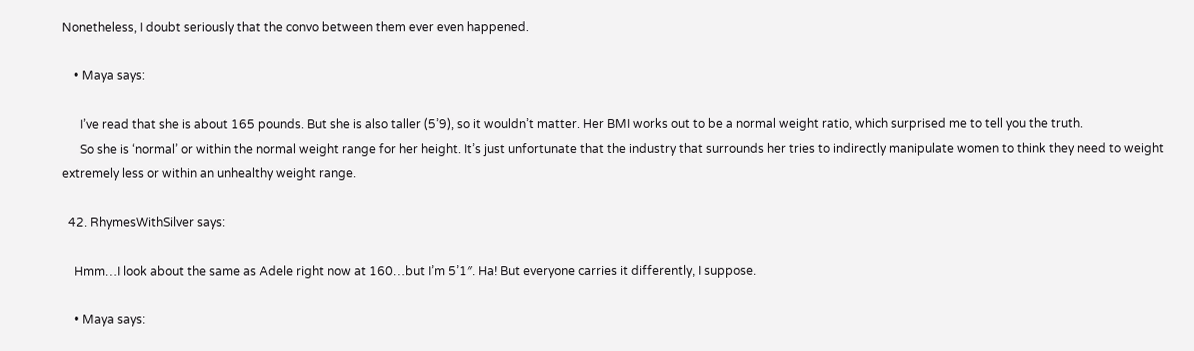Nonetheless, I doubt seriously that the convo between them ever even happened.

    • Maya says:

      I’ve read that she is about 165 pounds. But she is also taller (5’9), so it wouldn’t matter. Her BMI works out to be a normal weight ratio, which surprised me to tell you the truth.
      So she is ‘normal’ or within the normal weight range for her height. It’s just unfortunate that the industry that surrounds her tries to indirectly manipulate women to think they need to weight extremely less or within an unhealthy weight range.

  42. RhymesWithSilver says:

    Hmm…I look about the same as Adele right now at 160…but I’m 5’1″. Ha! But everyone carries it differently, I suppose.

    • Maya says: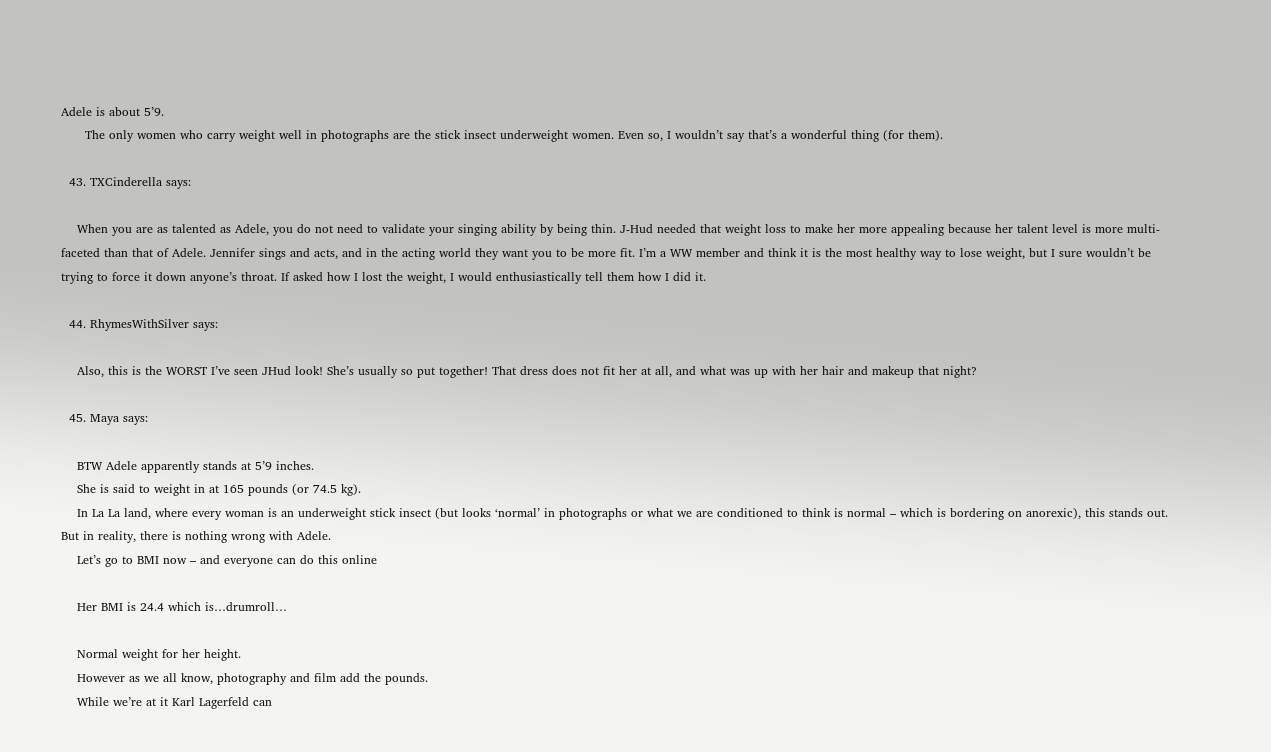Adele is about 5’9.
      The only women who carry weight well in photographs are the stick insect underweight women. Even so, I wouldn’t say that’s a wonderful thing (for them).

  43. TXCinderella says:

    When you are as talented as Adele, you do not need to validate your singing ability by being thin. J-Hud needed that weight loss to make her more appealing because her talent level is more multi-faceted than that of Adele. Jennifer sings and acts, and in the acting world they want you to be more fit. I’m a WW member and think it is the most healthy way to lose weight, but I sure wouldn’t be trying to force it down anyone’s throat. If asked how I lost the weight, I would enthusiastically tell them how I did it.

  44. RhymesWithSilver says:

    Also, this is the WORST I’ve seen JHud look! She’s usually so put together! That dress does not fit her at all, and what was up with her hair and makeup that night?

  45. Maya says:

    BTW Adele apparently stands at 5’9 inches.
    She is said to weight in at 165 pounds (or 74.5 kg).
    In La La land, where every woman is an underweight stick insect (but looks ‘normal’ in photographs or what we are conditioned to think is normal – which is bordering on anorexic), this stands out. But in reality, there is nothing wrong with Adele.
    Let’s go to BMI now – and everyone can do this online

    Her BMI is 24.4 which is…drumroll…

    Normal weight for her height.
    However as we all know, photography and film add the pounds.
    While we’re at it Karl Lagerfeld can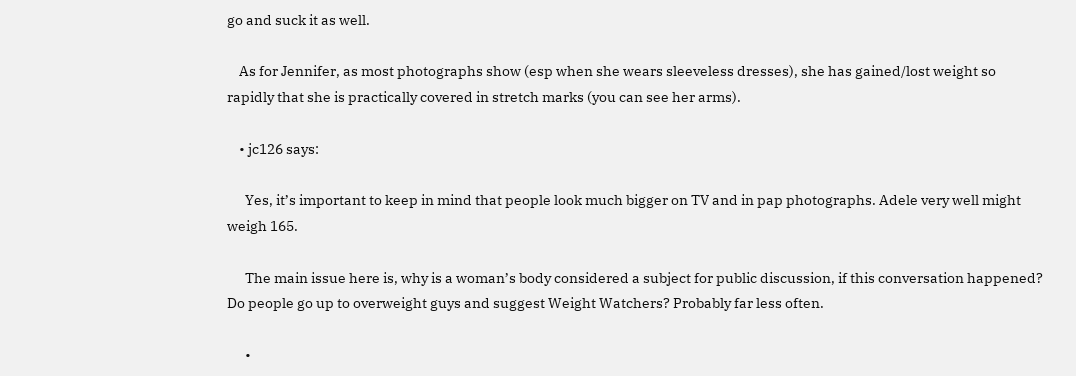go and suck it as well.

    As for Jennifer, as most photographs show (esp when she wears sleeveless dresses), she has gained/lost weight so rapidly that she is practically covered in stretch marks (you can see her arms).

    • jc126 says:

      Yes, it’s important to keep in mind that people look much bigger on TV and in pap photographs. Adele very well might weigh 165.

      The main issue here is, why is a woman’s body considered a subject for public discussion, if this conversation happened? Do people go up to overweight guys and suggest Weight Watchers? Probably far less often.

      •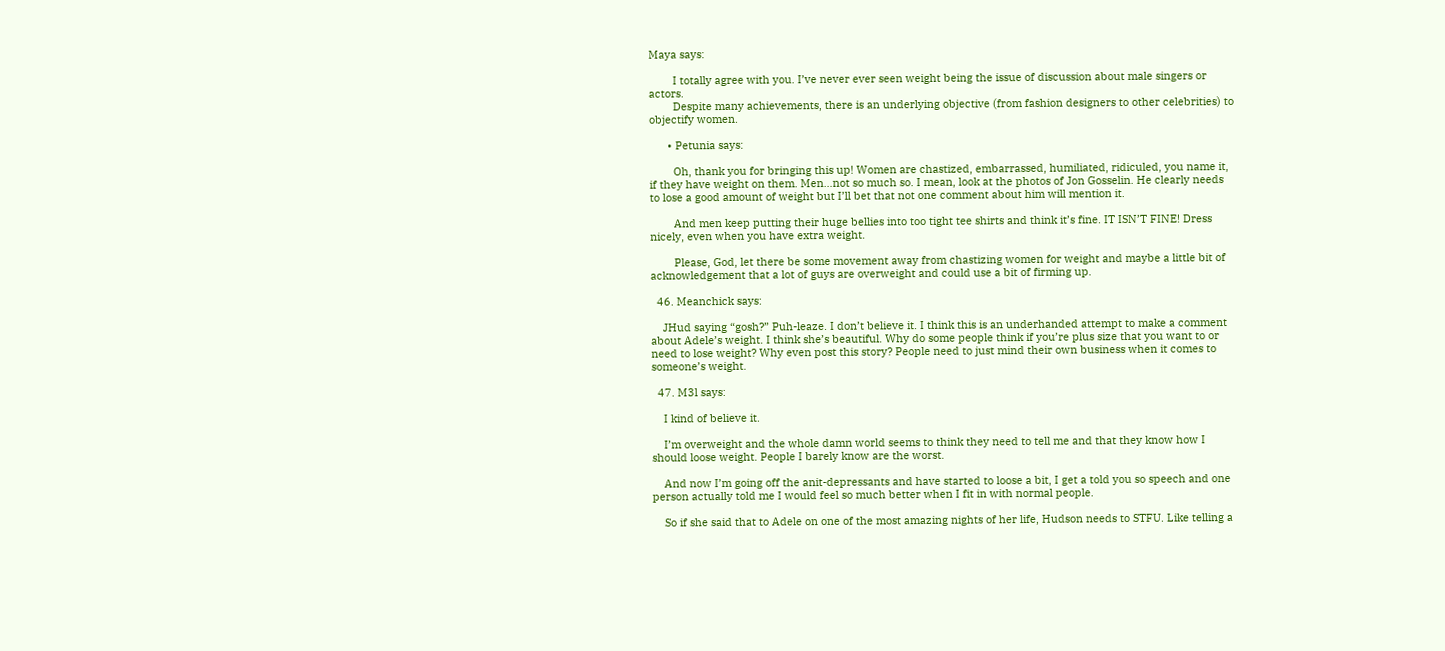Maya says:

        I totally agree with you. I’ve never ever seen weight being the issue of discussion about male singers or actors.
        Despite many achievements, there is an underlying objective (from fashion designers to other celebrities) to objectify women.

      • Petunia says:

        Oh, thank you for bringing this up! Women are chastized, embarrassed, humiliated, ridiculed, you name it, if they have weight on them. Men…not so much so. I mean, look at the photos of Jon Gosselin. He clearly needs to lose a good amount of weight but I’ll bet that not one comment about him will mention it.

        And men keep putting their huge bellies into too tight tee shirts and think it’s fine. IT ISN’T FINE! Dress nicely, even when you have extra weight.

        Please, God, let there be some movement away from chastizing women for weight and maybe a little bit of acknowledgement that a lot of guys are overweight and could use a bit of firming up.

  46. Meanchick says:

    JHud saying “gosh?” Puh-leaze. I don’t believe it. I think this is an underhanded attempt to make a comment about Adele’s weight. I think she’s beautiful. Why do some people think if you’re plus size that you want to or need to lose weight? Why even post this story? People need to just mind their own business when it comes to someone’s weight.

  47. M3l says:

    I kind of believe it.

    I’m overweight and the whole damn world seems to think they need to tell me and that they know how I should loose weight. People I barely know are the worst.

    And now I’m going off the anit-depressants and have started to loose a bit, I get a told you so speech and one person actually told me I would feel so much better when I fit in with normal people.

    So if she said that to Adele on one of the most amazing nights of her life, Hudson needs to STFU. Like telling a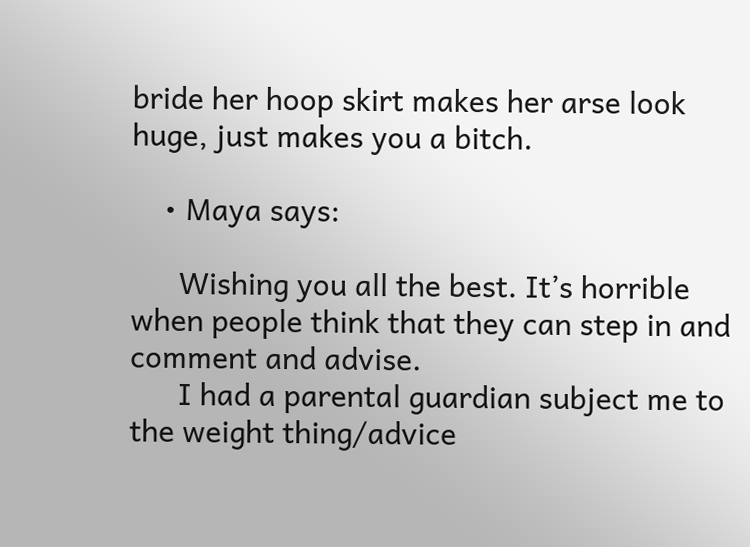bride her hoop skirt makes her arse look huge, just makes you a bitch.

    • Maya says:

      Wishing you all the best. It’s horrible when people think that they can step in and comment and advise.
      I had a parental guardian subject me to the weight thing/advice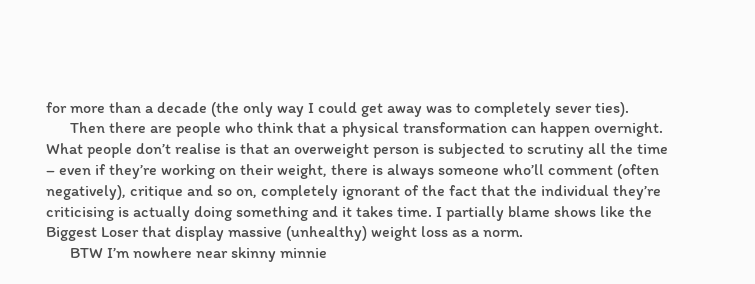for more than a decade (the only way I could get away was to completely sever ties).
      Then there are people who think that a physical transformation can happen overnight. What people don’t realise is that an overweight person is subjected to scrutiny all the time – even if they’re working on their weight, there is always someone who’ll comment (often negatively), critique and so on, completely ignorant of the fact that the individual they’re criticising is actually doing something and it takes time. I partially blame shows like the Biggest Loser that display massive (unhealthy) weight loss as a norm.
      BTW I’m nowhere near skinny minnie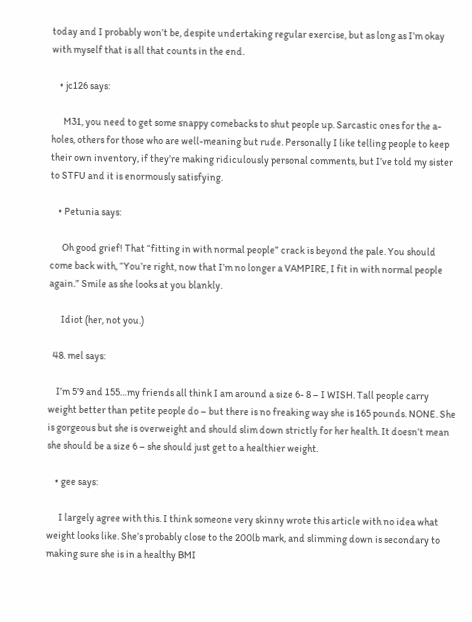today and I probably won’t be, despite undertaking regular exercise, but as long as I’m okay with myself that is all that counts in the end.

    • jc126 says:

      M31, you need to get some snappy comebacks to shut people up. Sarcastic ones for the a-holes, others for those who are well-meaning but rude. Personally I like telling people to keep their own inventory, if they’re making ridiculously personal comments, but I’ve told my sister to STFU and it is enormously satisfying.

    • Petunia says:

      Oh good grief! That “fitting in with normal people” crack is beyond the pale. You should come back with, “You’re right, now that I’m no longer a VAMPIRE, I fit in with normal people again.” Smile as she looks at you blankly.

      Idiot (her, not you.)

  48. mel says:

    I’m 5’9 and 155…my friends all think I am around a size 6- 8 – I WISH. Tall people carry weight better than petite people do – but there is no freaking way she is 165 pounds. NONE. She is gorgeous but she is overweight and should slim down strictly for her health. It doesn’t mean she should be a size 6 – she should just get to a healthier weight.

    • gee says:

      I largely agree with this. I think someone very skinny wrote this article with no idea what weight looks like. She’s probably close to the 200lb mark, and slimming down is secondary to making sure she is in a healthy BMI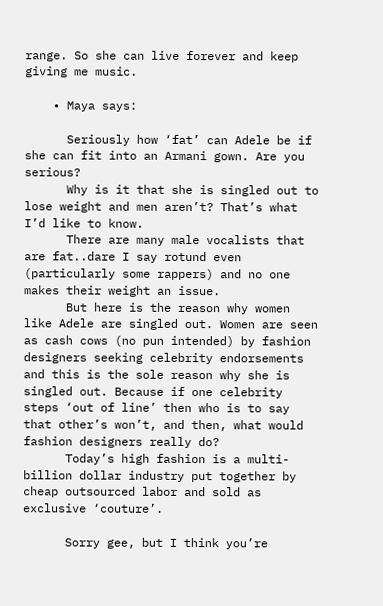range. So she can live forever and keep giving me music.

    • Maya says:

      Seriously how ‘fat’ can Adele be if she can fit into an Armani gown. Are you serious?
      Why is it that she is singled out to lose weight and men aren’t? That’s what I’d like to know.
      There are many male vocalists that are fat..dare I say rotund even (particularly some rappers) and no one makes their weight an issue.
      But here is the reason why women like Adele are singled out. Women are seen as cash cows (no pun intended) by fashion designers seeking celebrity endorsements and this is the sole reason why she is singled out. Because if one celebrity steps ‘out of line’ then who is to say that other’s won’t, and then, what would fashion designers really do?
      Today’s high fashion is a multi-billion dollar industry put together by cheap outsourced labor and sold as exclusive ‘couture’.

      Sorry gee, but I think you’re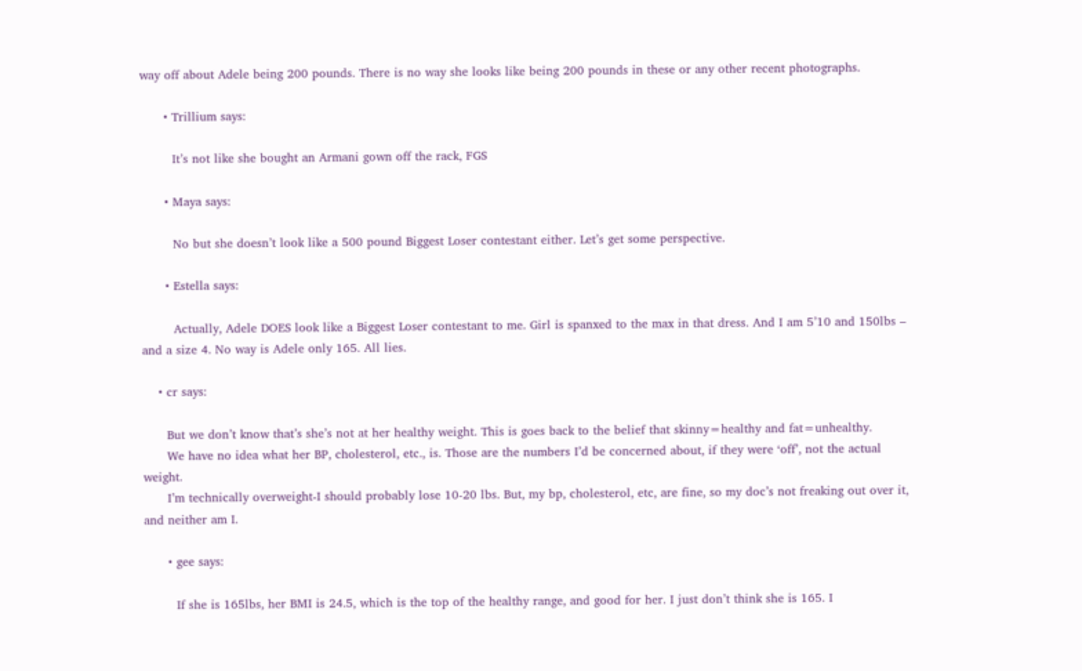way off about Adele being 200 pounds. There is no way she looks like being 200 pounds in these or any other recent photographs.

      • Trillium says:

        It’s not like she bought an Armani gown off the rack, FGS

      • Maya says:

        No but she doesn’t look like a 500 pound Biggest Loser contestant either. Let’s get some perspective.

      • Estella says:

        Actually, Adele DOES look like a Biggest Loser contestant to me. Girl is spanxed to the max in that dress. And I am 5’10 and 150lbs – and a size 4. No way is Adele only 165. All lies.

    • cr says:

      But we don’t know that’s she’s not at her healthy weight. This is goes back to the belief that skinny=healthy and fat=unhealthy.
      We have no idea what her BP, cholesterol, etc., is. Those are the numbers I’d be concerned about, if they were ‘off’, not the actual weight.
      I’m technically overweight-I should probably lose 10-20 lbs. But, my bp, cholesterol, etc, are fine, so my doc’s not freaking out over it, and neither am I.

      • gee says:

        If she is 165lbs, her BMI is 24.5, which is the top of the healthy range, and good for her. I just don’t think she is 165. I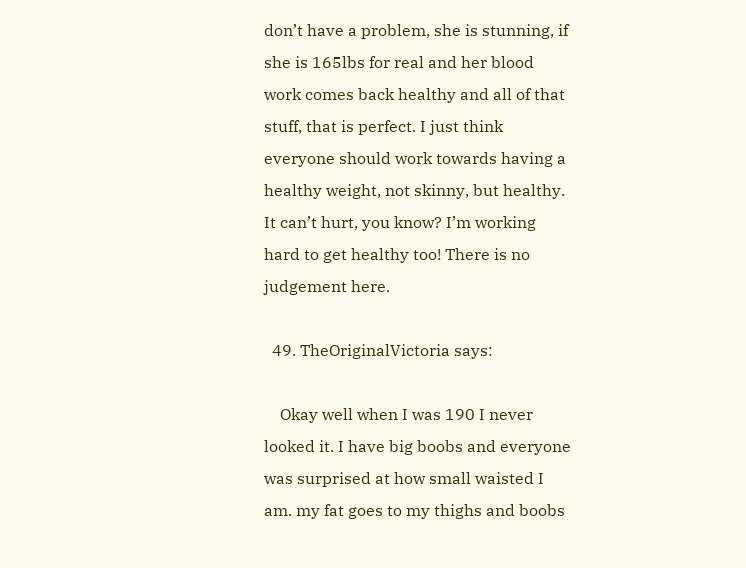don’t have a problem, she is stunning, if she is 165lbs for real and her blood work comes back healthy and all of that stuff, that is perfect. I just think everyone should work towards having a healthy weight, not skinny, but healthy. It can’t hurt, you know? I’m working hard to get healthy too! There is no judgement here.

  49. TheOriginalVictoria says:

    Okay well when I was 190 I never looked it. I have big boobs and everyone was surprised at how small waisted I am. my fat goes to my thighs and boobs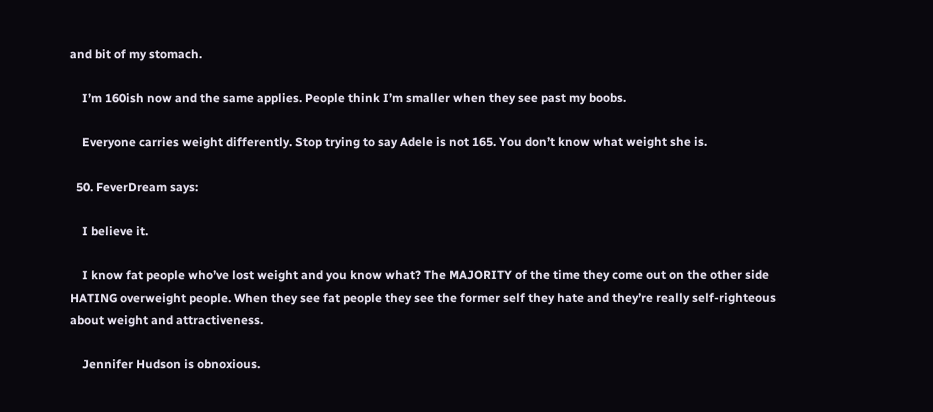and bit of my stomach.

    I’m 160ish now and the same applies. People think I’m smaller when they see past my boobs.

    Everyone carries weight differently. Stop trying to say Adele is not 165. You don’t know what weight she is.

  50. FeverDream says:

    I believe it.

    I know fat people who’ve lost weight and you know what? The MAJORITY of the time they come out on the other side HATING overweight people. When they see fat people they see the former self they hate and they’re really self-righteous about weight and attractiveness.

    Jennifer Hudson is obnoxious.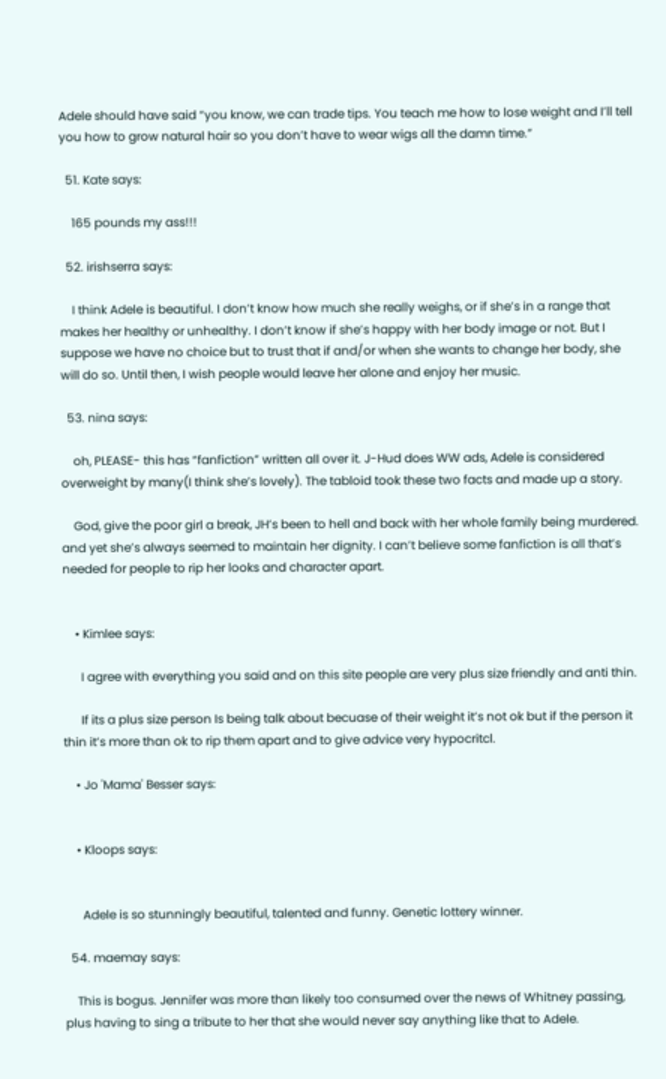Adele should have said “you know, we can trade tips. You teach me how to lose weight and I’ll tell you how to grow natural hair so you don’t have to wear wigs all the damn time.”

  51. Kate says:

    165 pounds my ass!!!

  52. irishserra says:

    I think Adele is beautiful. I don’t know how much she really weighs, or if she’s in a range that makes her healthy or unhealthy. I don’t know if she’s happy with her body image or not. But I suppose we have no choice but to trust that if and/or when she wants to change her body, she will do so. Until then, I wish people would leave her alone and enjoy her music.

  53. nina says:

    oh, PLEASE- this has “fanfiction” written all over it. J-Hud does WW ads, Adele is considered overweight by many(I think she’s lovely). The tabloid took these two facts and made up a story.

    God, give the poor girl a break, JH’s been to hell and back with her whole family being murdered. and yet she’s always seemed to maintain her dignity. I can’t believe some fanfiction is all that’s needed for people to rip her looks and character apart.


    • Kimlee says:

      I agree with everything you said and on this site people are very plus size friendly and anti thin.

      If its a plus size person Is being talk about becuase of their weight it’s not ok but if the person it thin it’s more than ok to rip them apart and to give advice very hypocritcl.

    • Jo 'Mama' Besser says:


    • Kloops says:


      Adele is so stunningly beautiful, talented and funny. Genetic lottery winner.

  54. maemay says:

    This is bogus. Jennifer was more than likely too consumed over the news of Whitney passing, plus having to sing a tribute to her that she would never say anything like that to Adele.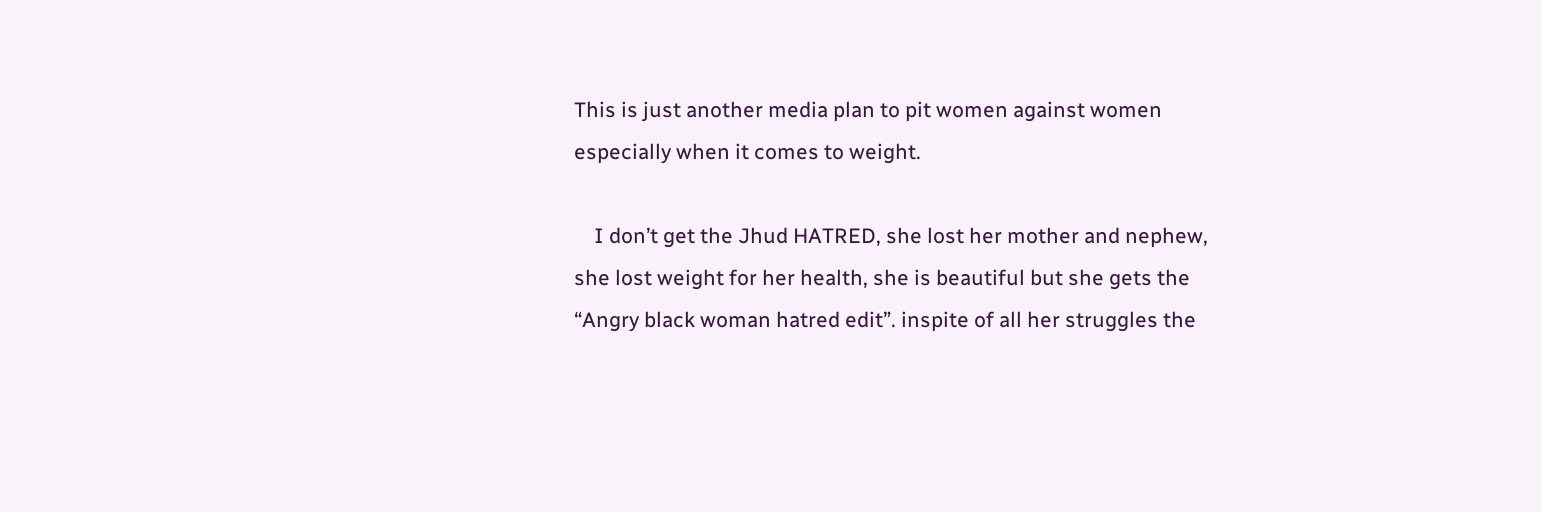This is just another media plan to pit women against women especially when it comes to weight.

    I don’t get the Jhud HATRED, she lost her mother and nephew, she lost weight for her health, she is beautiful but she gets the “Angry black woman hatred edit”. inspite of all her struggles the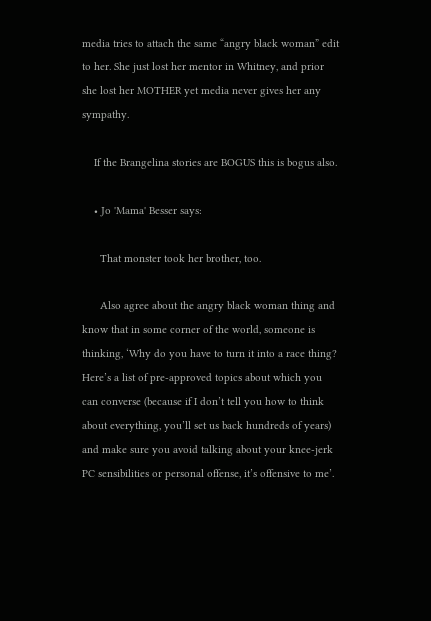media tries to attach the same “angry black woman” edit to her. She just lost her mentor in Whitney, and prior she lost her MOTHER yet media never gives her any sympathy.

    If the Brangelina stories are BOGUS this is bogus also.

    • Jo 'Mama' Besser says:

      That monster took her brother, too.

      Also agree about the angry black woman thing and know that in some corner of the world, someone is thinking, ‘Why do you have to turn it into a race thing? Here’s a list of pre-approved topics about which you can converse (because if I don’t tell you how to think about everything, you’ll set us back hundreds of years) and make sure you avoid talking about your knee-jerk PC sensibilities or personal offense, it’s offensive to me’.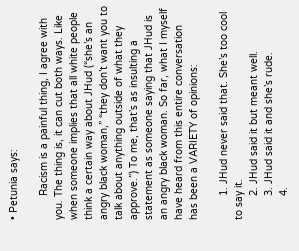• Petunia says:

        Racism is a painful thing, I agree with you. The thing is, it can cut both ways. Like when someone implies that all white people think a certain way about JHud (“she’s an angry black woman,” “they don’t want you to talk about anything outside of what they approve.”) To me, that’s as insulting a statement as someone saying that JHud is an angry black woman. So far, what I myself have heard from this entire conversation has been a VARIETY of opinions:

        1. JHud never said that. She’s too cool to say it.
        2. JHud said it but meant well.
        3. JHud said it and she’s rude.
        4.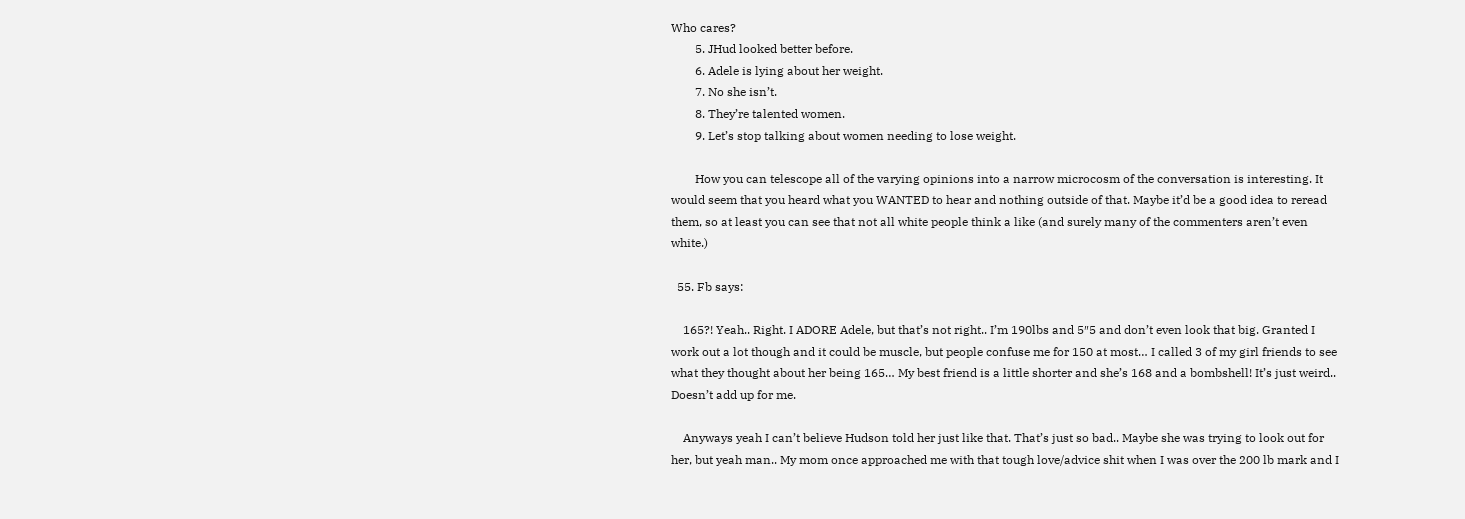Who cares?
        5. JHud looked better before.
        6. Adele is lying about her weight.
        7. No she isn’t.
        8. They’re talented women.
        9. Let’s stop talking about women needing to lose weight.

        How you can telescope all of the varying opinions into a narrow microcosm of the conversation is interesting. It would seem that you heard what you WANTED to hear and nothing outside of that. Maybe it’d be a good idea to reread them, so at least you can see that not all white people think a like (and surely many of the commenters aren’t even white.)

  55. Fb says:

    165?! Yeah.. Right. I ADORE Adele, but that’s not right.. I’m 190lbs and 5″5 and don’t even look that big. Granted I work out a lot though and it could be muscle, but people confuse me for 150 at most… I called 3 of my girl friends to see what they thought about her being 165… My best friend is a little shorter and she’s 168 and a bombshell! It’s just weird.. Doesn’t add up for me.

    Anyways yeah I can’t believe Hudson told her just like that. That’s just so bad.. Maybe she was trying to look out for her, but yeah man.. My mom once approached me with that tough love/advice shit when I was over the 200 lb mark and I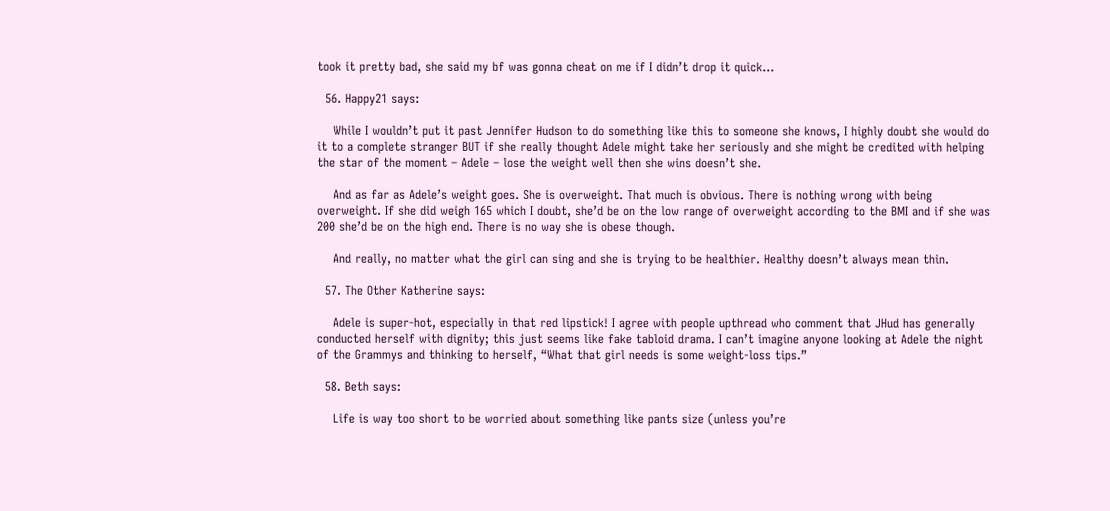took it pretty bad, she said my bf was gonna cheat on me if I didn’t drop it quick…

  56. Happy21 says:

    While I wouldn’t put it past Jennifer Hudson to do something like this to someone she knows, I highly doubt she would do it to a complete stranger BUT if she really thought Adele might take her seriously and she might be credited with helping the star of the moment – Adele – lose the weight well then she wins doesn’t she.

    And as far as Adele’s weight goes. She is overweight. That much is obvious. There is nothing wrong with being overweight. If she did weigh 165 which I doubt, she’d be on the low range of overweight according to the BMI and if she was 200 she’d be on the high end. There is no way she is obese though.

    And really, no matter what the girl can sing and she is trying to be healthier. Healthy doesn’t always mean thin.

  57. The Other Katherine says:

    Adele is super-hot, especially in that red lipstick! I agree with people upthread who comment that JHud has generally conducted herself with dignity; this just seems like fake tabloid drama. I can’t imagine anyone looking at Adele the night of the Grammys and thinking to herself, “What that girl needs is some weight-loss tips.”

  58. Beth says:

    Life is way too short to be worried about something like pants size (unless you’re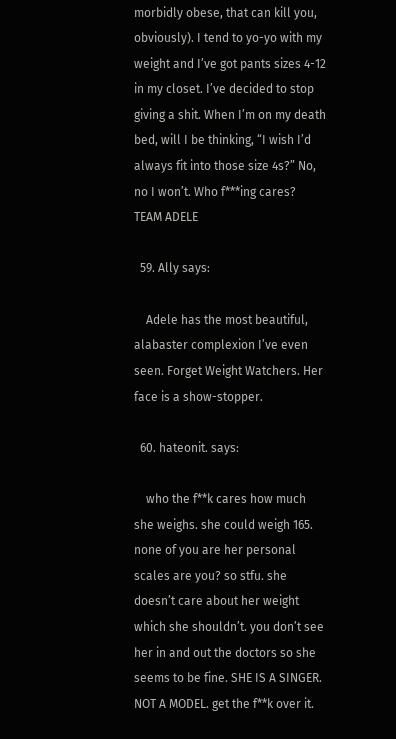morbidly obese, that can kill you, obviously). I tend to yo-yo with my weight and I’ve got pants sizes 4-12 in my closet. I’ve decided to stop giving a shit. When I’m on my death bed, will I be thinking, “I wish I’d always fit into those size 4s?” No, no I won’t. Who f***ing cares? TEAM ADELE

  59. Ally says:

    Adele has the most beautiful, alabaster complexion I’ve even seen. Forget Weight Watchers. Her face is a show-stopper.

  60. hateonit. says:

    who the f**k cares how much she weighs. she could weigh 165. none of you are her personal scales are you? so stfu. she doesn’t care about her weight which she shouldn’t. you don’t see her in and out the doctors so she seems to be fine. SHE IS A SINGER. NOT A MODEL. get the f**k over it.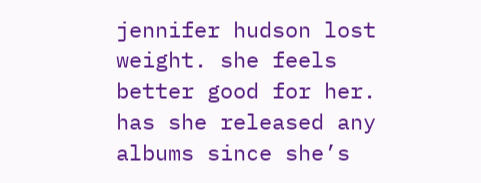jennifer hudson lost weight. she feels better good for her. has she released any albums since she’s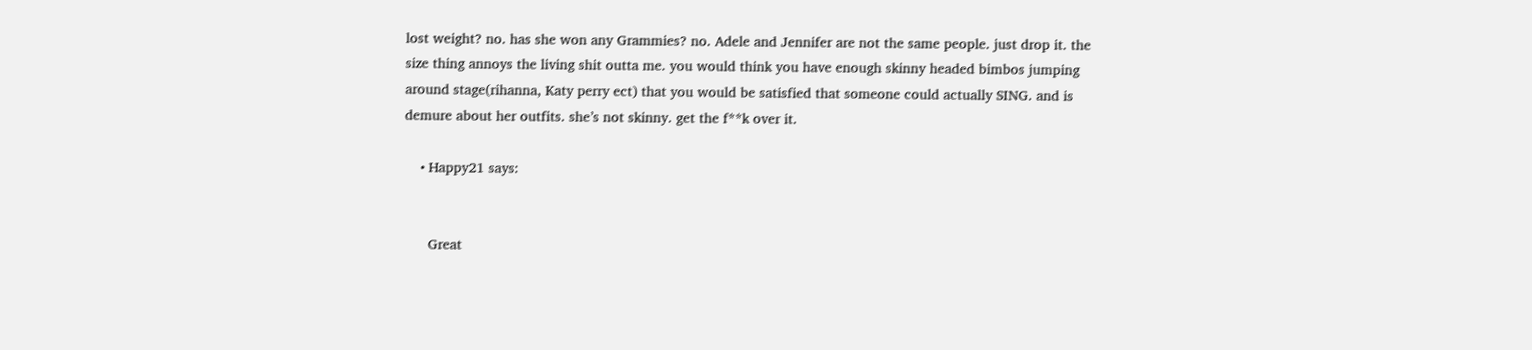lost weight? no. has she won any Grammies? no. Adele and Jennifer are not the same people. just drop it. the size thing annoys the living shit outta me. you would think you have enough skinny headed bimbos jumping around stage(rihanna, Katy perry ect) that you would be satisfied that someone could actually SING. and is demure about her outfits. she’s not skinny. get the f**k over it.

    • Happy21 says:


      Great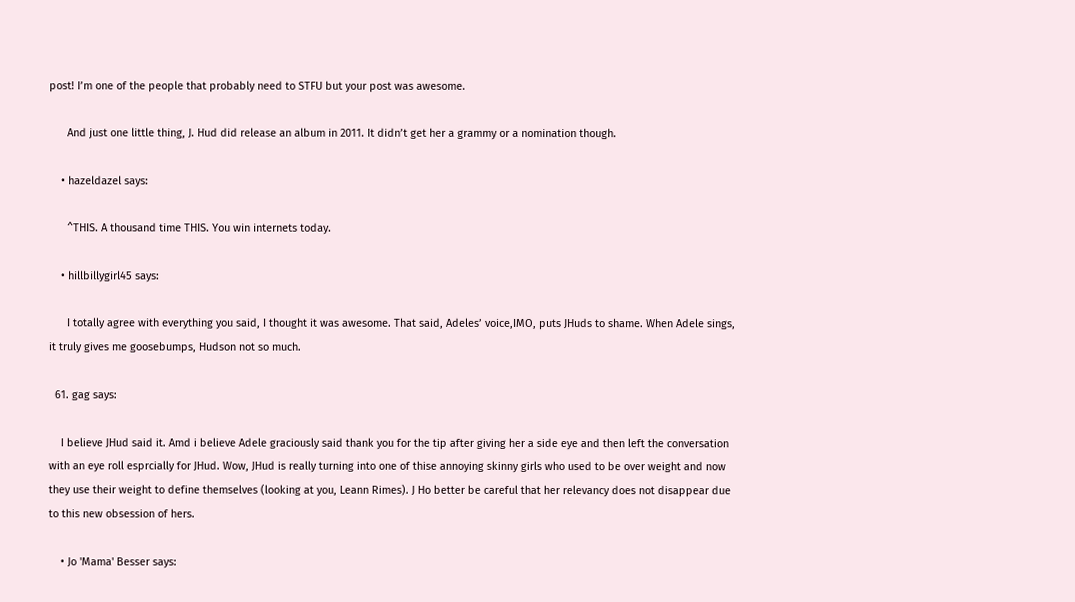post! I’m one of the people that probably need to STFU but your post was awesome.

      And just one little thing, J. Hud did release an album in 2011. It didn’t get her a grammy or a nomination though.

    • hazeldazel says:

      ^THIS. A thousand time THIS. You win internets today.

    • hillbillygirl45 says:

      I totally agree with everything you said, I thought it was awesome. That said, Adeles’ voice,IMO, puts JHuds to shame. When Adele sings, it truly gives me goosebumps, Hudson not so much.

  61. gag says:

    I believe JHud said it. Amd i believe Adele graciously said thank you for the tip after giving her a side eye and then left the conversation with an eye roll esprcially for JHud. Wow, JHud is really turning into one of thise annoying skinny girls who used to be over weight and now they use their weight to define themselves (looking at you, Leann Rimes). J Ho better be careful that her relevancy does not disappear due to this new obsession of hers.

    • Jo 'Mama' Besser says: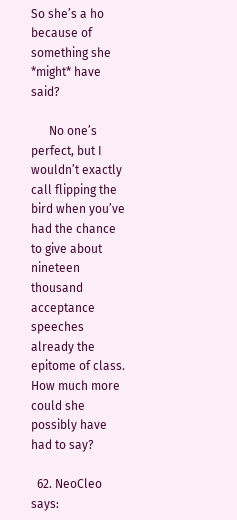So she’s a ho because of something she *might* have said?

      No one’s perfect, but I wouldn’t exactly call flipping the bird when you’ve had the chance to give about nineteen thousand acceptance speeches already the epitome of class. How much more could she possibly have had to say?

  62. NeoCleo says: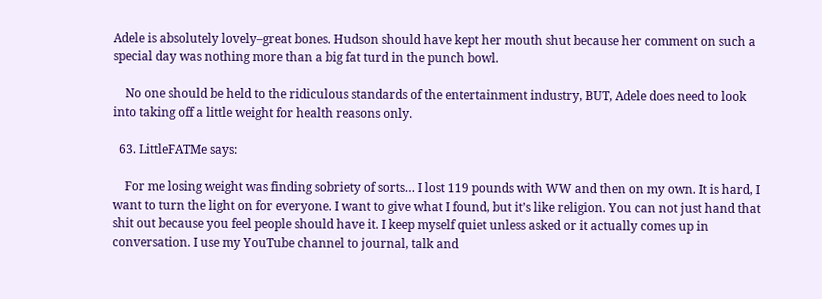Adele is absolutely lovely–great bones. Hudson should have kept her mouth shut because her comment on such a special day was nothing more than a big fat turd in the punch bowl.

    No one should be held to the ridiculous standards of the entertainment industry, BUT, Adele does need to look into taking off a little weight for health reasons only.

  63. LittleFATMe says:

    For me losing weight was finding sobriety of sorts… I lost 119 pounds with WW and then on my own. It is hard, I want to turn the light on for everyone. I want to give what I found, but it’s like religion. You can not just hand that shit out because you feel people should have it. I keep myself quiet unless asked or it actually comes up in conversation. I use my YouTube channel to journal, talk and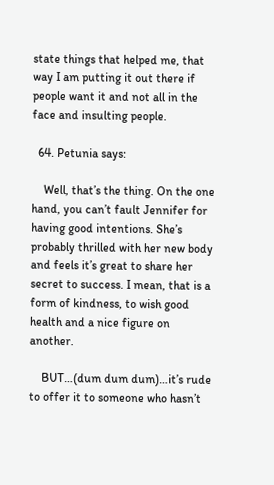state things that helped me, that way I am putting it out there if people want it and not all in the face and insulting people.

  64. Petunia says:

    Well, that’s the thing. On the one hand, you can’t fault Jennifer for having good intentions. She’s probably thrilled with her new body and feels it’s great to share her secret to success. I mean, that is a form of kindness, to wish good health and a nice figure on another.

    BUT…(dum dum dum)…it’s rude to offer it to someone who hasn’t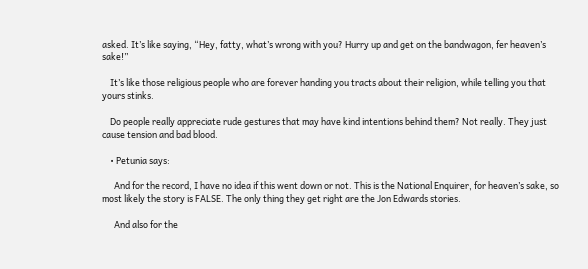asked. It’s like saying, “Hey, fatty, what’s wrong with you? Hurry up and get on the bandwagon, fer heaven’s sake!”

    It’s like those religious people who are forever handing you tracts about their religion, while telling you that yours stinks.

    Do people really appreciate rude gestures that may have kind intentions behind them? Not really. They just cause tension and bad blood.

    • Petunia says:

      And for the record, I have no idea if this went down or not. This is the National Enquirer, for heaven’s sake, so most likely the story is FALSE. The only thing they get right are the Jon Edwards stories.

      And also for the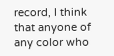record, I think that anyone of any color who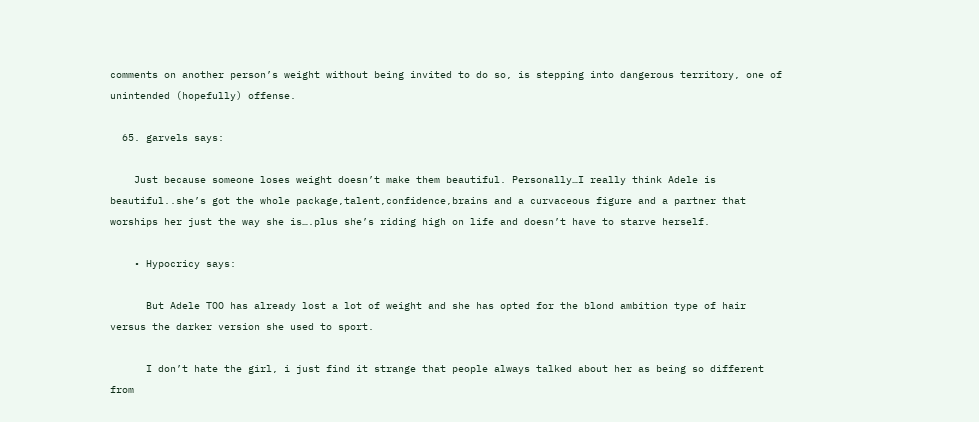comments on another person’s weight without being invited to do so, is stepping into dangerous territory, one of unintended (hopefully) offense.

  65. garvels says:

    Just because someone loses weight doesn’t make them beautiful. Personally…I really think Adele is beautiful..she’s got the whole package,talent,confidence,brains and a curvaceous figure and a partner that worships her just the way she is….plus she’s riding high on life and doesn’t have to starve herself.

    • Hypocricy says:

      But Adele TOO has already lost a lot of weight and she has opted for the blond ambition type of hair versus the darker version she used to sport.

      I don’t hate the girl, i just find it strange that people always talked about her as being so different from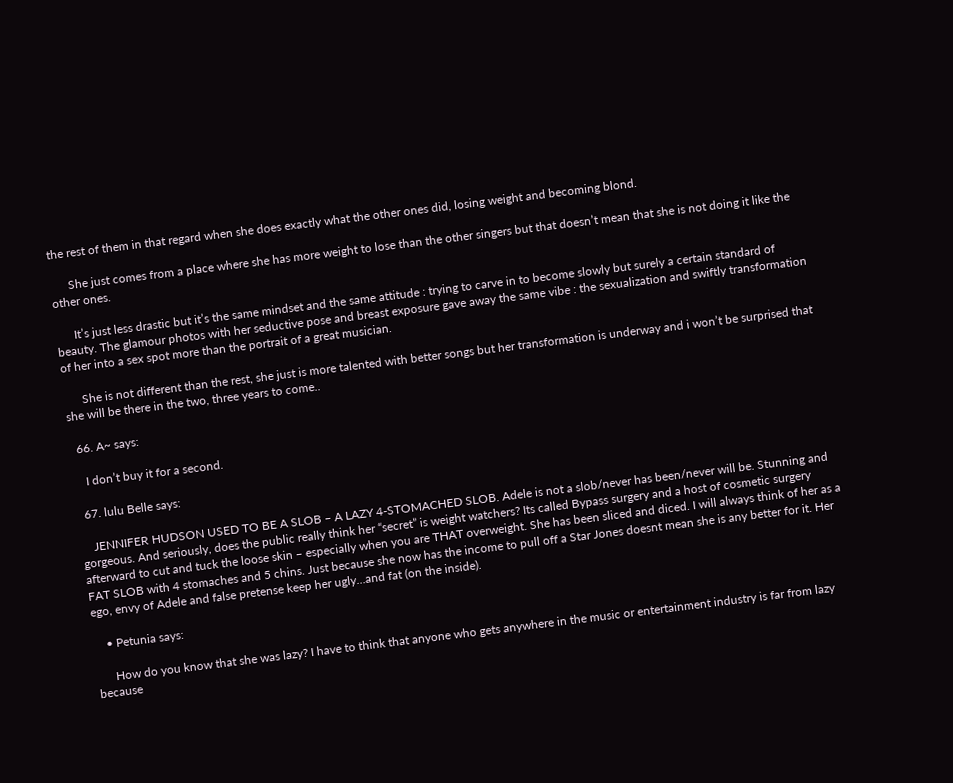the rest of them in that regard when she does exactly what the other ones did, losing weight and becoming blond.

      She just comes from a place where she has more weight to lose than the other singers but that doesn’t mean that she is not doing it like the other ones.

      It’s just less drastic but it’s the same mindset and the same attitude : trying to carve in to become slowly but surely a certain standard of beauty. The glamour photos with her seductive pose and breast exposure gave away the same vibe : the sexualization and swiftly transformation of her into a sex spot more than the portrait of a great musician.

      She is not different than the rest, she just is more talented with better songs but her transformation is underway and i won’t be surprised that she will be there in the two, three years to come..

  66. A~ says:

    I don’t buy it for a second.

  67. lulu Belle says:

    JENNIFER HUDSON USED TO BE A SLOB – A LAZY 4-STOMACHED SLOB. Adele is not a slob/never has been/never will be. Stunning and gorgeous. And seriously, does the public really think her “secret” is weight watchers? Its called Bypass surgery and a host of cosmetic surgery afterward to cut and tuck the loose skin – especially when you are THAT overweight. She has been sliced and diced. I will always think of her as a FAT SLOB with 4 stomaches and 5 chins. Just because she now has the income to pull off a Star Jones doesnt mean she is any better for it. Her ego, envy of Adele and false pretense keep her ugly…and fat (on the inside).

    • Petunia says:

      How do you know that she was lazy? I have to think that anyone who gets anywhere in the music or entertainment industry is far from lazy because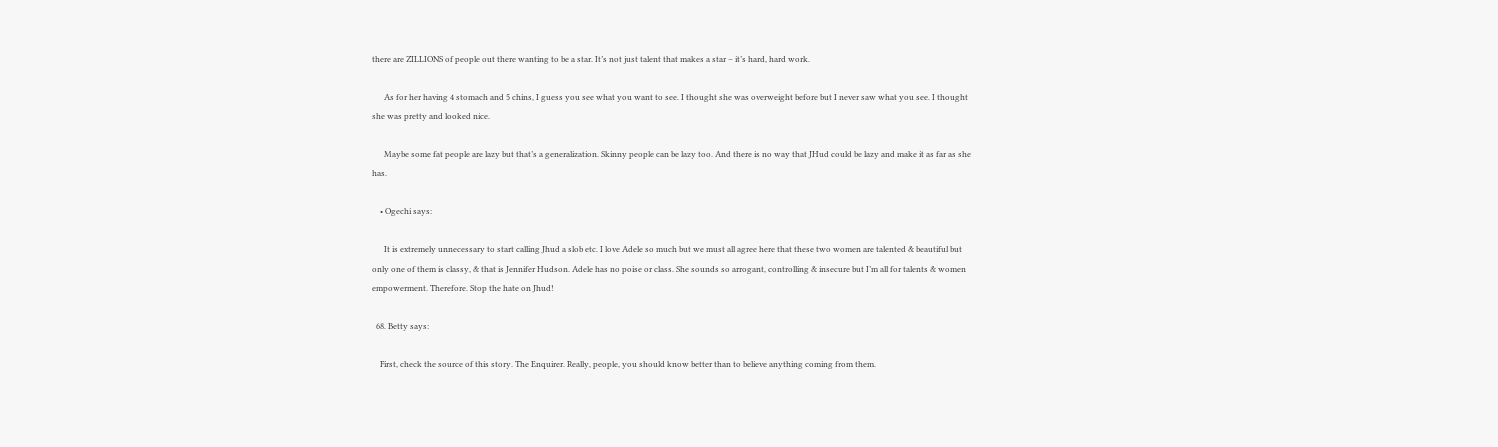there are ZILLIONS of people out there wanting to be a star. It’s not just talent that makes a star – it’s hard, hard work.

      As for her having 4 stomach and 5 chins, I guess you see what you want to see. I thought she was overweight before but I never saw what you see. I thought she was pretty and looked nice.

      Maybe some fat people are lazy but that’s a generalization. Skinny people can be lazy too. And there is no way that JHud could be lazy and make it as far as she has.

    • Ogechi says:

      It is extremely unnecessary to start calling Jhud a slob etc. I love Adele so much but we must all agree here that these two women are talented & beautiful but only one of them is classy, & that is Jennifer Hudson. Adele has no poise or class. She sounds so arrogant, controlling & insecure but I’m all for talents & women empowerment. Therefore. Stop the hate on Jhud!

  68. Betty says:

    First, check the source of this story. The Enquirer. Really, people, you should know better than to believe anything coming from them.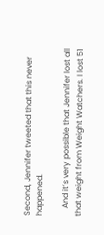Second, Jennifer tweeted that this never happened.

    And it’s very possible that Jennifer lost all that weight from Weight Watchers. I lost 51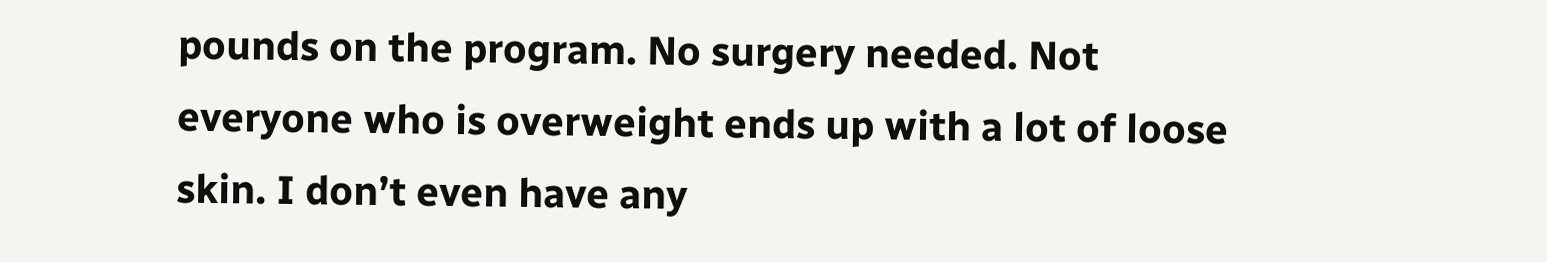pounds on the program. No surgery needed. Not everyone who is overweight ends up with a lot of loose skin. I don’t even have any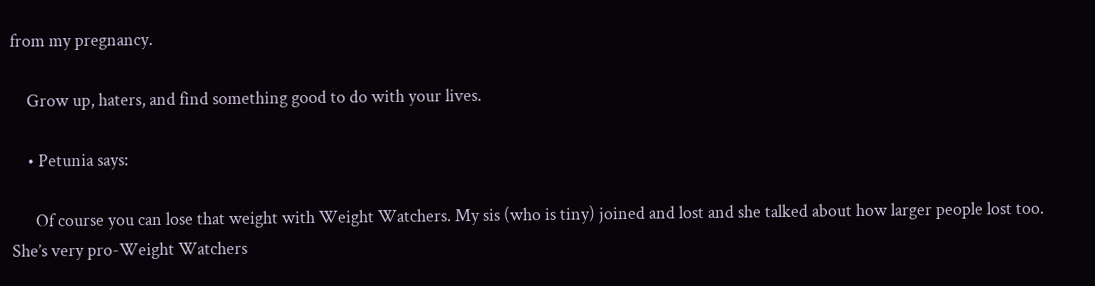from my pregnancy.

    Grow up, haters, and find something good to do with your lives.

    • Petunia says:

      Of course you can lose that weight with Weight Watchers. My sis (who is tiny) joined and lost and she talked about how larger people lost too. She’s very pro-Weight Watchers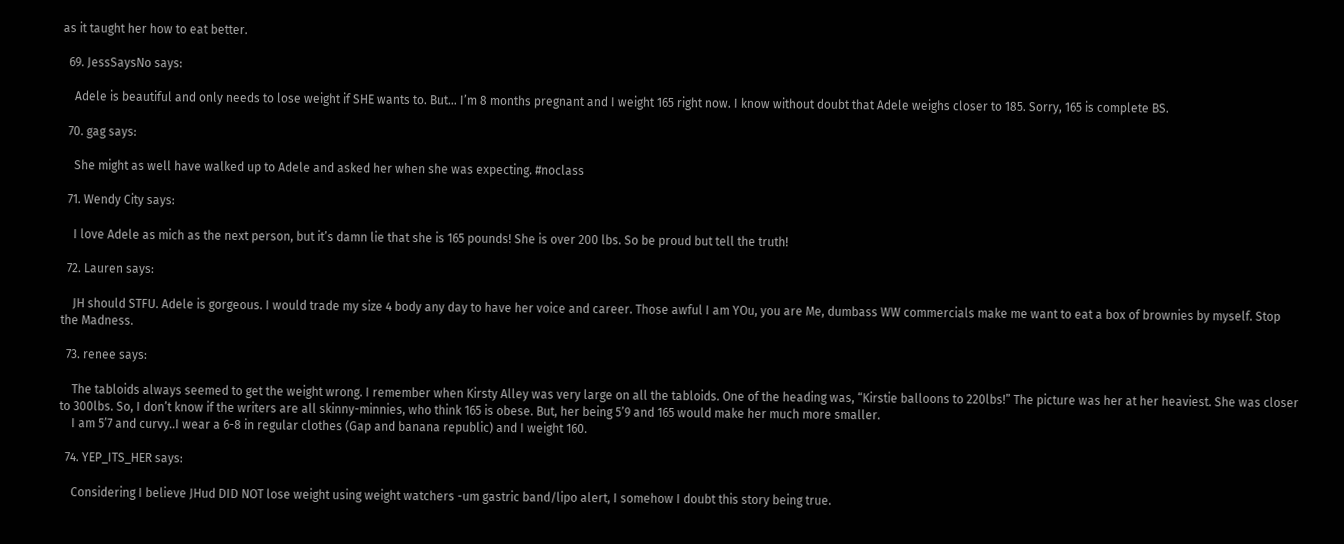as it taught her how to eat better.

  69. JessSaysNo says:

    Adele is beautiful and only needs to lose weight if SHE wants to. But… I’m 8 months pregnant and I weight 165 right now. I know without doubt that Adele weighs closer to 185. Sorry, 165 is complete BS.

  70. gag says:

    She might as well have walked up to Adele and asked her when she was expecting. #noclass

  71. Wendy City says:

    I love Adele as mich as the next person, but it’s damn lie that she is 165 pounds! She is over 200 lbs. So be proud but tell the truth!

  72. Lauren says:

    JH should STFU. Adele is gorgeous. I would trade my size 4 body any day to have her voice and career. Those awful I am YOu, you are Me, dumbass WW commercials make me want to eat a box of brownies by myself. Stop the Madness.

  73. renee says:

    The tabloids always seemed to get the weight wrong. I remember when Kirsty Alley was very large on all the tabloids. One of the heading was, “Kirstie balloons to 220lbs!” The picture was her at her heaviest. She was closer to 300lbs. So, I don’t know if the writers are all skinny-minnies, who think 165 is obese. But, her being 5’9 and 165 would make her much more smaller.
    I am 5’7 and curvy..I wear a 6-8 in regular clothes (Gap and banana republic) and I weight 160.

  74. YEP_ITS_HER says:

    Considering I believe JHud DID NOT lose weight using weight watchers -um gastric band/lipo alert, I somehow I doubt this story being true.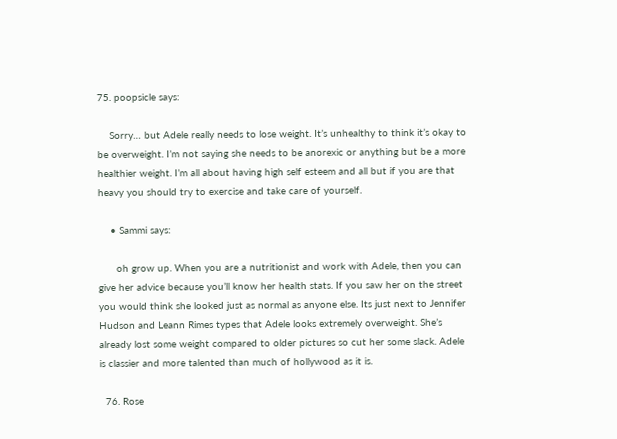75. poopsicle says:

    Sorry… but Adele really needs to lose weight. It’s unhealthy to think it’s okay to be overweight. I’m not saying she needs to be anorexic or anything but be a more healthier weight. I’m all about having high self esteem and all but if you are that heavy you should try to exercise and take care of yourself.

    • Sammi says:

      oh grow up. When you are a nutritionist and work with Adele, then you can give her advice because you’ll know her health stats. If you saw her on the street you would think she looked just as normal as anyone else. Its just next to Jennifer Hudson and Leann Rimes types that Adele looks extremely overweight. She’s already lost some weight compared to older pictures so cut her some slack. Adele is classier and more talented than much of hollywood as it is.

  76. Rose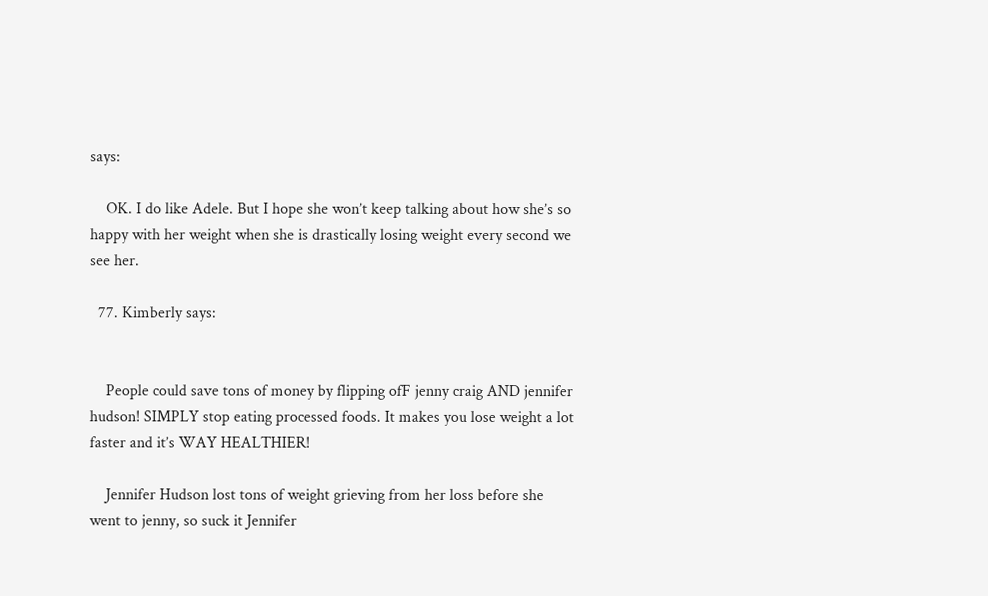says:

    OK. I do like Adele. But I hope she won’t keep talking about how she’s so happy with her weight when she is drastically losing weight every second we see her.

  77. Kimberly says:


    People could save tons of money by flipping ofF jenny craig AND jennifer hudson! SIMPLY stop eating processed foods. It makes you lose weight a lot faster and it’s WAY HEALTHIER!

    Jennifer Hudson lost tons of weight grieving from her loss before she went to jenny, so suck it Jennifer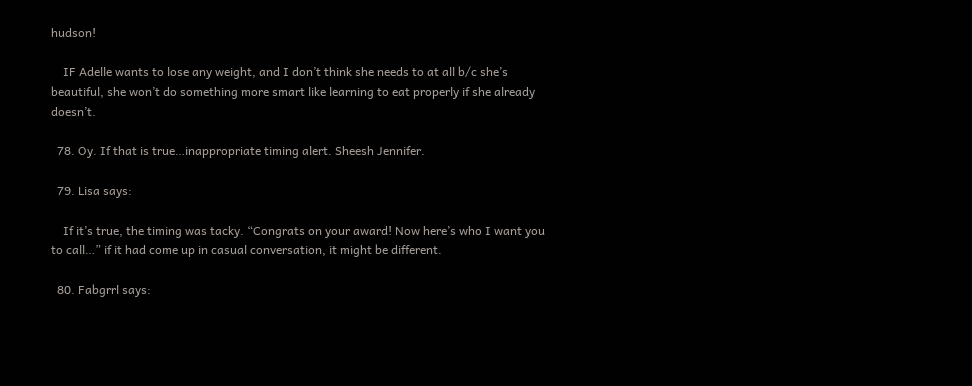hudson!

    IF Adelle wants to lose any weight, and I don’t think she needs to at all b/c she’s beautiful, she won’t do something more smart like learning to eat properly if she already doesn’t.

  78. Oy. If that is true…inappropriate timing alert. Sheesh Jennifer.

  79. Lisa says:

    If it’s true, the timing was tacky. “Congrats on your award! Now here’s who I want you to call…” if it had come up in casual conversation, it might be different.

  80. Fabgrrl says: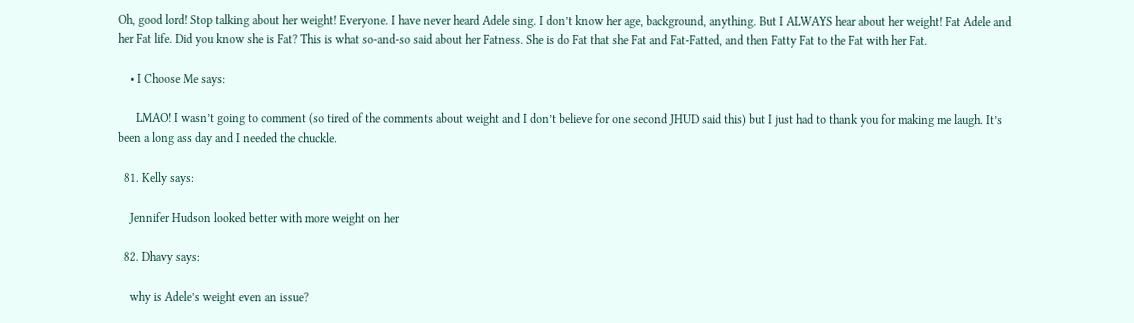Oh, good lord! Stop talking about her weight! Everyone. I have never heard Adele sing. I don’t know her age, background, anything. But I ALWAYS hear about her weight! Fat Adele and her Fat life. Did you know she is Fat? This is what so-and-so said about her Fatness. She is do Fat that she Fat and Fat-Fatted, and then Fatty Fat to the Fat with her Fat.

    • I Choose Me says:

      LMAO! I wasn’t going to comment (so tired of the comments about weight and I don’t believe for one second JHUD said this) but I just had to thank you for making me laugh. It’s been a long ass day and I needed the chuckle.

  81. Kelly says:

    Jennifer Hudson looked better with more weight on her

  82. Dhavy says:

    why is Adele’s weight even an issue?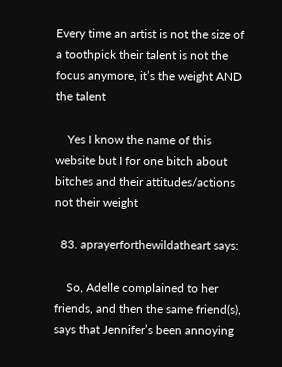Every time an artist is not the size of a toothpick their talent is not the focus anymore, it’s the weight AND the talent

    Yes I know the name of this website but I for one bitch about bitches and their attitudes/actions not their weight

  83. aprayerforthewildatheart says:

    So, Adelle complained to her friends, and then the same friend(s), says that Jennifer’s been annoying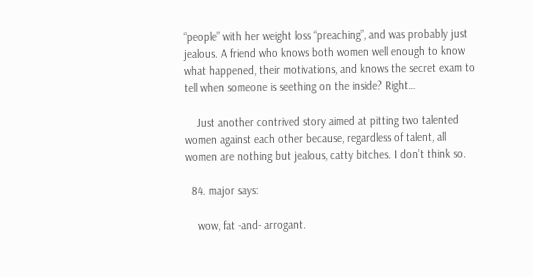“people” with her weight loss “preaching”, and was probably just jealous. A friend who knows both women well enough to know what happened, their motivations, and knows the secret exam to tell when someone is seething on the inside? Right…

    Just another contrived story aimed at pitting two talented women against each other because, regardless of talent, all women are nothing but jealous, catty bitches. I don’t think so.

  84. major says:

    wow, fat -and- arrogant.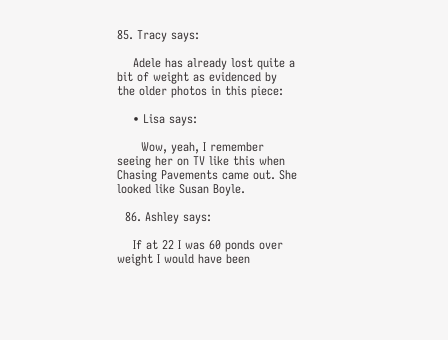85. Tracy says:

    Adele has already lost quite a bit of weight as evidenced by the older photos in this piece:

    • Lisa says:

      Wow, yeah, I remember seeing her on TV like this when Chasing Pavements came out. She looked like Susan Boyle.

  86. Ashley says:

    If at 22 I was 60 ponds over weight I would have been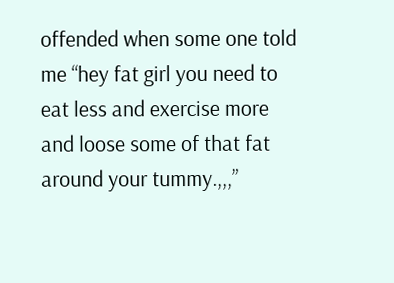offended when some one told me “hey fat girl you need to eat less and exercise more and loose some of that fat around your tummy.,,,”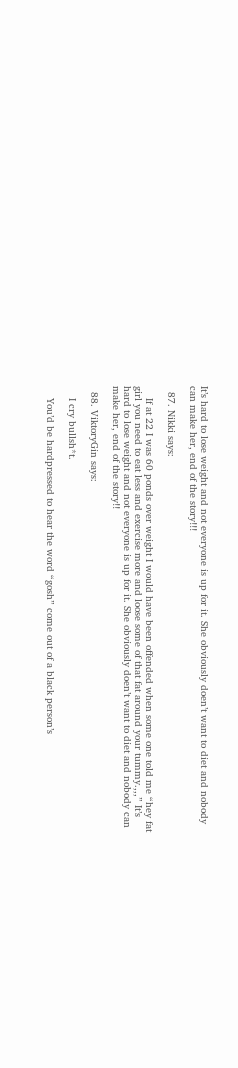It’s hard to lose weight and not everyone is up for it. She obviously doen’t want to diet and nobody can make her, end of the story!!!

  87. Nikki says:

    If at 22 I was 60 ponds over weight I would have been offended when some one told me “hey fat girl you need to eat less and exercise more and loose some of that fat around your tummy.,,,” It’s hard to lose weight and not everyone is up for it. She obviously doen’t want to diet and nobody can make her, end of the story!!

  88. ViktoryGin says:

    I cry bullsh*t.

    You’d be hardpressed to hear the word “gosh” come out of a black person’s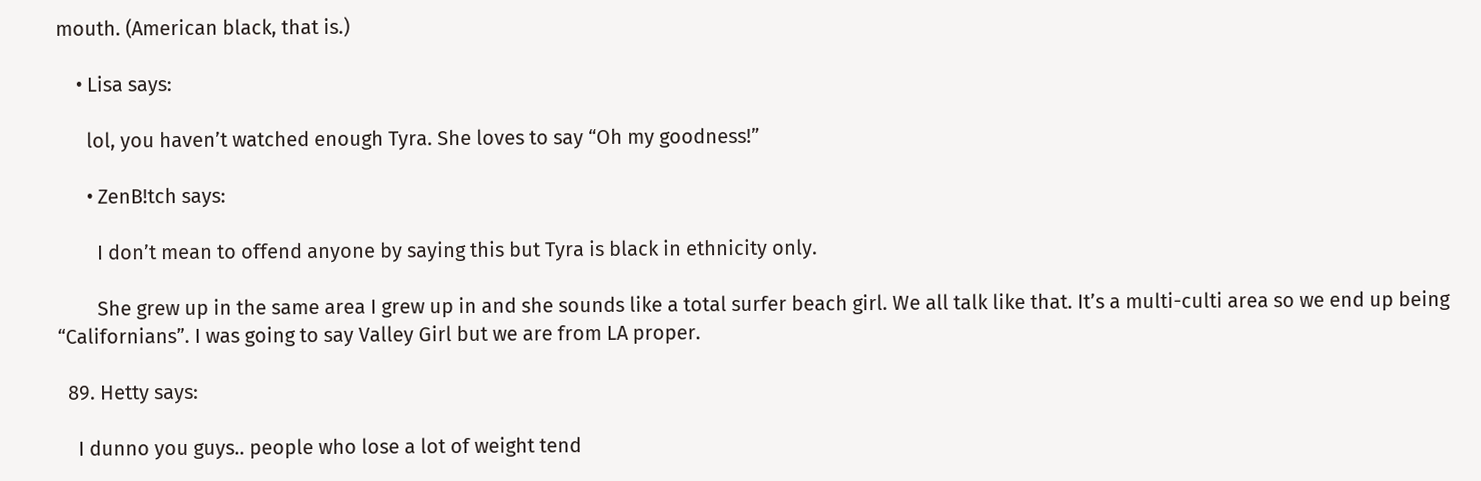mouth. (American black, that is.)

    • Lisa says:

      lol, you haven’t watched enough Tyra. She loves to say “Oh my goodness!”

      • ZenB!tch says:

        I don’t mean to offend anyone by saying this but Tyra is black in ethnicity only.

        She grew up in the same area I grew up in and she sounds like a total surfer beach girl. We all talk like that. It’s a multi-culti area so we end up being “Californians”. I was going to say Valley Girl but we are from LA proper.

  89. Hetty says:

    I dunno you guys.. people who lose a lot of weight tend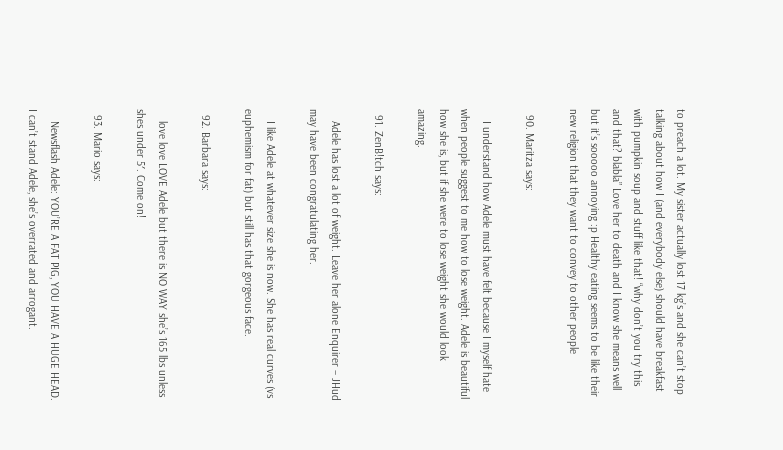to preach a lot. My sister actually lost 17 kg’s and she can’t stop talking about how I (and everybody else) should have breakfast with pumpkin soup and stuff like that! “why don’t you try this and that? blabla” Love her to death and I know she means well but it’s sooooo annoying :p Healthy eating seems to be like their new religion that they want to convey to other people

  90. Maritza says:

    I understand how Adele must have felt because I myself hate when people suggest to me how to lose weight. Adele is beautiful how she is, but if she were to lose weight she would look amazing.

  91. ZenB!tch says:

    Adele has lost a lot of weight. Leave her alone Enquirer – JHud may have been congratulating her.

    I like Adele at whatever size she is now. She has real curves (vs euphemism for fat) but still has that gorgeous face.

  92. Barbara says:

    love love LOVE Adele but there is NO WAY she’s 165 lbs unless shes under 5′. Come on!

  93. Mario says:

    Newsflash Adele: YOU’RE A FAT PIG, YOU HAVE A HUGE HEAD. I can’t stand Adele, she’s overrated and arrogant.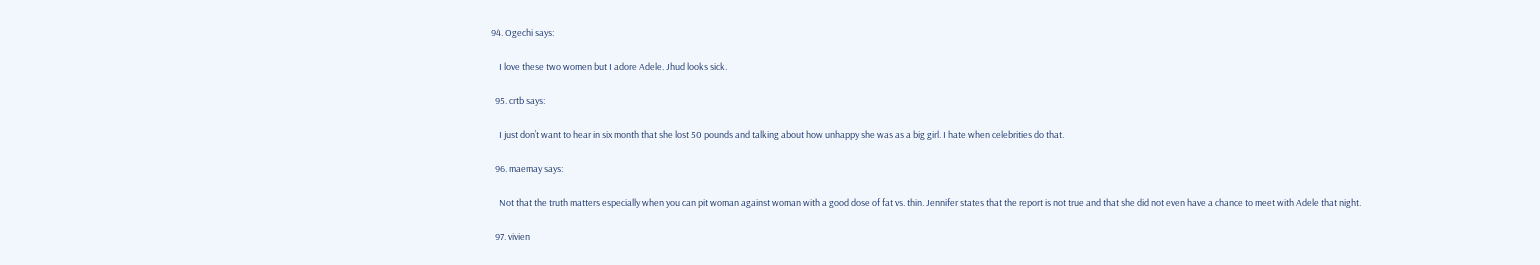94. Ogechi says:

    I love these two women but I adore Adele. Jhud looks sick.

  95. crtb says:

    I just don’t want to hear in six month that she lost 50 pounds and talking about how unhappy she was as a big girl. I hate when celebrities do that.

  96. maemay says:

    Not that the truth matters especially when you can pit woman against woman with a good dose of fat vs. thin. Jennifer states that the report is not true and that she did not even have a chance to meet with Adele that night.

  97. vivien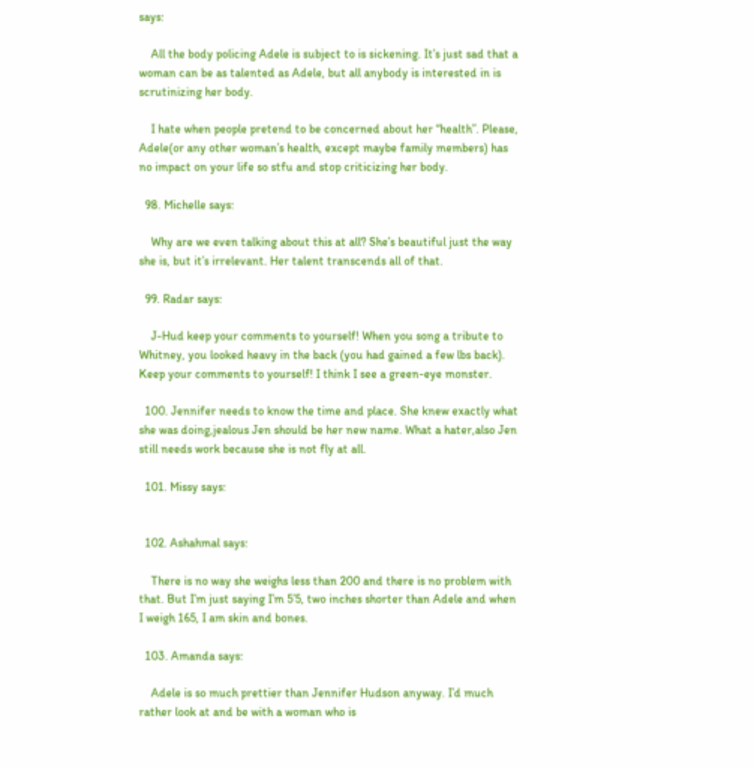says:

    All the body policing Adele is subject to is sickening. It’s just sad that a woman can be as talented as Adele, but all anybody is interested in is scrutinizing her body.

    I hate when people pretend to be concerned about her “health”. Please, Adele(or any other woman’s health, except maybe family members) has no impact on your life so stfu and stop criticizing her body.

  98. Michelle says:

    Why are we even talking about this at all? She’s beautiful just the way she is, but it’s irrelevant. Her talent transcends all of that.

  99. Radar says:

    J-Hud keep your comments to yourself! When you song a tribute to Whitney, you looked heavy in the back (you had gained a few lbs back). Keep your comments to yourself! I think I see a green-eye monster.

  100. Jennifer needs to know the time and place. She knew exactly what she was doing,jealous Jen should be her new name. What a hater,also Jen still needs work because she is not fly at all.

  101. Missy says:


  102. Ashahmal says:

    There is no way she weighs less than 200 and there is no problem with that. But I’m just saying I’m 5’5, two inches shorter than Adele and when I weigh 165, I am skin and bones.

  103. Amanda says:

    Adele is so much prettier than Jennifer Hudson anyway. I’d much rather look at and be with a woman who is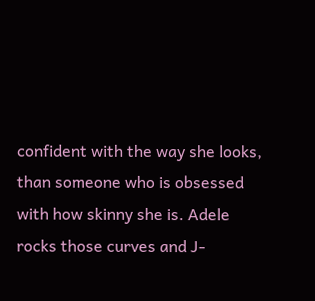confident with the way she looks, than someone who is obsessed with how skinny she is. Adele rocks those curves and J-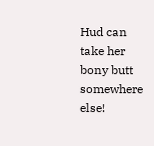Hud can take her bony butt somewhere else!